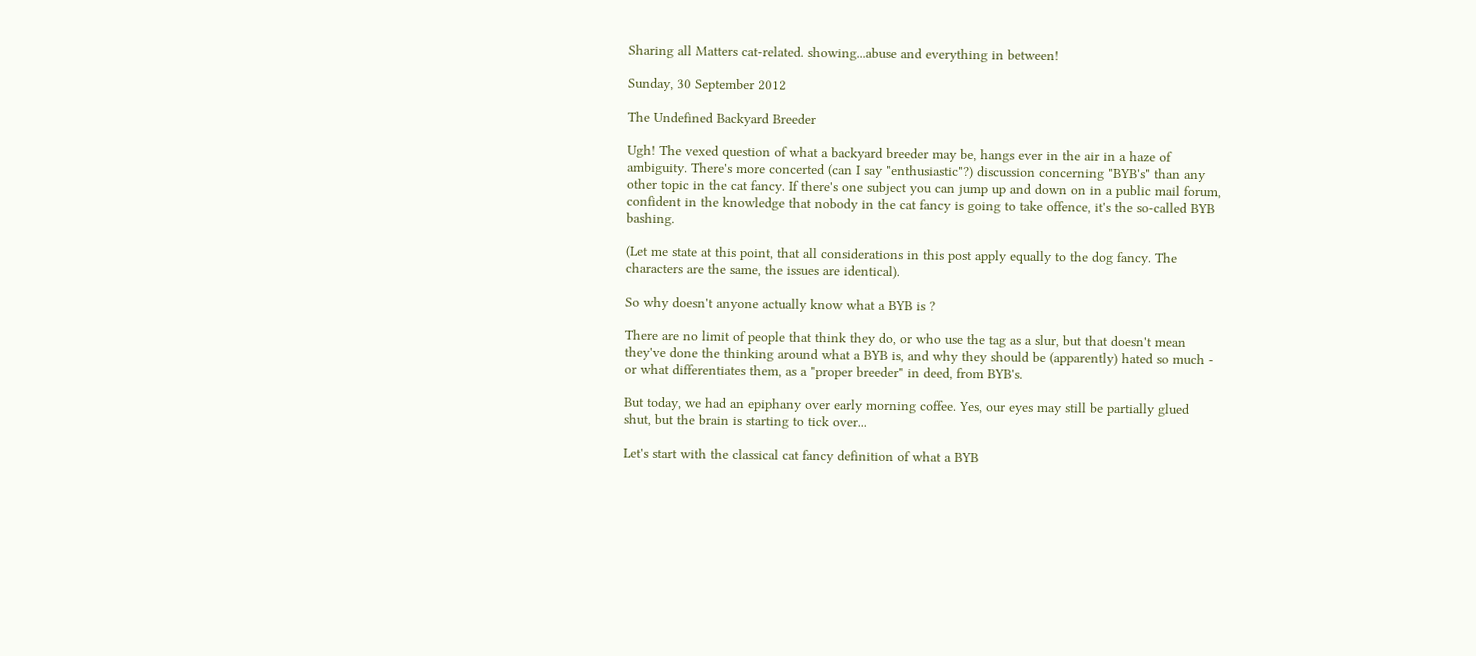Sharing all Matters cat-related. showing...abuse and everything in between!

Sunday, 30 September 2012

The Undefined Backyard Breeder

Ugh! The vexed question of what a backyard breeder may be, hangs ever in the air in a haze of ambiguity. There's more concerted (can I say "enthusiastic"?) discussion concerning "BYB's" than any other topic in the cat fancy. If there's one subject you can jump up and down on in a public mail forum, confident in the knowledge that nobody in the cat fancy is going to take offence, it's the so-called BYB bashing.

(Let me state at this point, that all considerations in this post apply equally to the dog fancy. The characters are the same, the issues are identical).

So why doesn't anyone actually know what a BYB is ?

There are no limit of people that think they do, or who use the tag as a slur, but that doesn't mean they've done the thinking around what a BYB is, and why they should be (apparently) hated so much - or what differentiates them, as a "proper breeder" in deed, from BYB's.

But today, we had an epiphany over early morning coffee. Yes, our eyes may still be partially glued shut, but the brain is starting to tick over...

Let's start with the classical cat fancy definition of what a BYB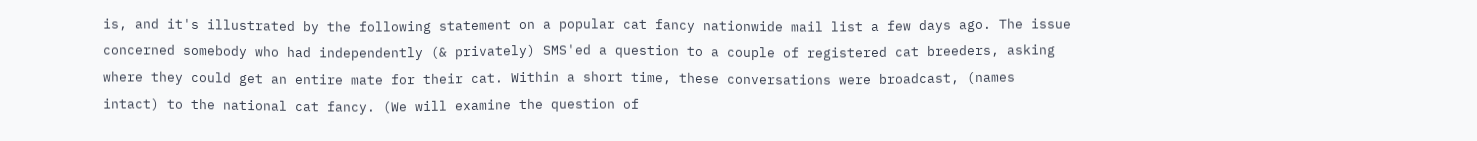is, and it's illustrated by the following statement on a popular cat fancy nationwide mail list a few days ago. The issue concerned somebody who had independently (& privately) SMS'ed a question to a couple of registered cat breeders, asking where they could get an entire mate for their cat. Within a short time, these conversations were broadcast, (names intact) to the national cat fancy. (We will examine the question of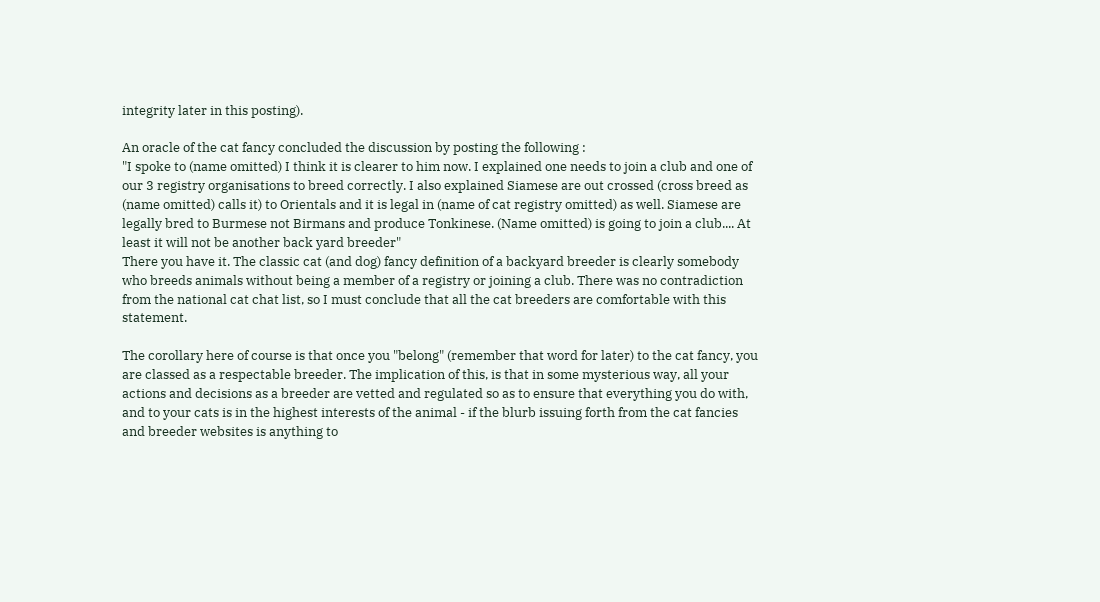integrity later in this posting).

An oracle of the cat fancy concluded the discussion by posting the following :
"I spoke to (name omitted) I think it is clearer to him now. I explained one needs to join a club and one of our 3 registry organisations to breed correctly. I also explained Siamese are out crossed (cross breed as (name omitted) calls it) to Orientals and it is legal in (name of cat registry omitted) as well. Siamese are legally bred to Burmese not Birmans and produce Tonkinese. (Name omitted) is going to join a club.... At least it will not be another back yard breeder"
There you have it. The classic cat (and dog) fancy definition of a backyard breeder is clearly somebody who breeds animals without being a member of a registry or joining a club. There was no contradiction from the national cat chat list, so I must conclude that all the cat breeders are comfortable with this statement.

The corollary here of course is that once you "belong" (remember that word for later) to the cat fancy, you are classed as a respectable breeder. The implication of this, is that in some mysterious way, all your actions and decisions as a breeder are vetted and regulated so as to ensure that everything you do with, and to your cats is in the highest interests of the animal - if the blurb issuing forth from the cat fancies and breeder websites is anything to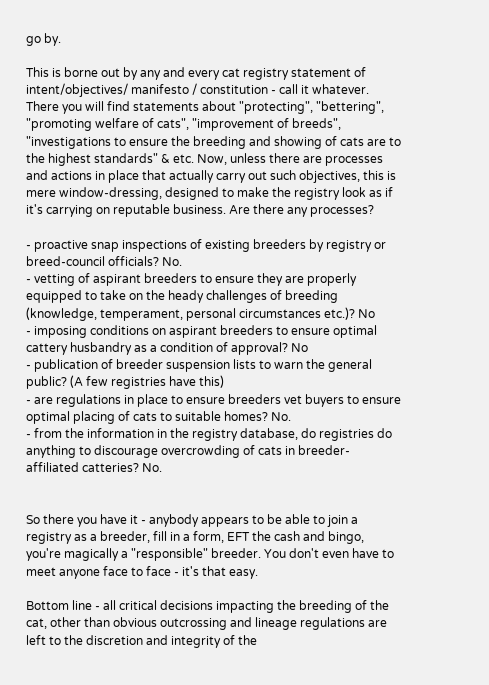go by.

This is borne out by any and every cat registry statement of intent/objectives/ manifesto / constitution - call it whatever. There you will find statements about "protecting", "bettering", "promoting welfare of cats", "improvement of breeds", "investigations to ensure the breeding and showing of cats are to the highest standards" & etc. Now, unless there are processes and actions in place that actually carry out such objectives, this is mere window-dressing, designed to make the registry look as if it's carrying on reputable business. Are there any processes?

- proactive snap inspections of existing breeders by registry or breed-council officials? No.
- vetting of aspirant breeders to ensure they are properly equipped to take on the heady challenges of breeding (knowledge, temperament, personal circumstances etc.)? No
- imposing conditions on aspirant breeders to ensure optimal cattery husbandry as a condition of approval? No
- publication of breeder suspension lists to warn the general public? (A few registries have this)
- are regulations in place to ensure breeders vet buyers to ensure optimal placing of cats to suitable homes? No.
- from the information in the registry database, do registries do anything to discourage overcrowding of cats in breeder-affiliated catteries? No.


So there you have it - anybody appears to be able to join a registry as a breeder, fill in a form, EFT the cash and bingo, you're magically a "responsible" breeder. You don't even have to meet anyone face to face - it's that easy.

Bottom line - all critical decisions impacting the breeding of the cat, other than obvious outcrossing and lineage regulations are left to the discretion and integrity of the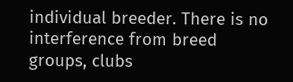individual breeder. There is no interference from breed groups, clubs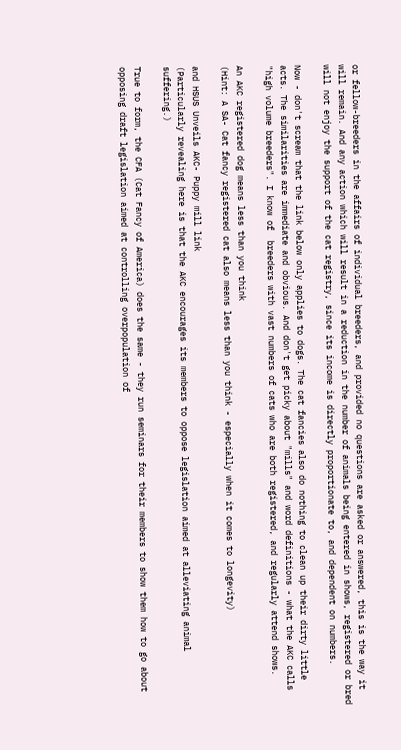or fellow-breeders in the affairs of individual breeders, and provided no questions are asked or answered, this is the way it will remain. And any action which will result in a reduction in the number of animals being entered in shows, registered or bred will not enjoy the support of the cat registry, since its income is directly proportionate to, and dependent on numbers.

Now - don't scream that the link below only applies to dogs. The cat fancies also do nothing to clean up their dirty little acts. The similarities are immediate and obvious. And don't get picky about "mills" and word definitions - what the AKC calls "high volume breeders". I know of  breeders with vast numbers of cats who are both registered, and regularly attend shows.

An AKC registered dog means less than you think
(Hint: A SA- Cat fancy registered cat also means less than you think - especially when it comes to longevity)

and HSUS Unveils AKC- Puppy mill link
(Particularly revealing here is that the AKC encourages its members to oppose legislation aimed at alleviating animal suffering.)

True to form, the CFA (Cat Fancy of America) does the same - they run seminars for their members to show them how to go about opposing draft legislation aimed at controlling overpopulation of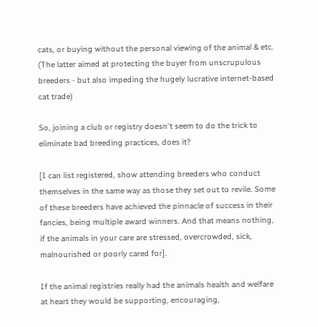cats, or buying without the personal viewing of the animal & etc. (The latter aimed at protecting the buyer from unscrupulous breeders - but also impeding the hugely lucrative internet-based cat trade)

So, joining a club or registry doesn't seem to do the trick to eliminate bad breeding practices, does it?

[I can list registered, show attending breeders who conduct themselves in the same way as those they set out to revile. Some of these breeders have achieved the pinnacle of success in their fancies, being multiple award winners. And that means nothing, if the animals in your care are stressed, overcrowded, sick, malnourished or poorly cared for].

If the animal registries really had the animals health and welfare at heart they would be supporting, encouraging,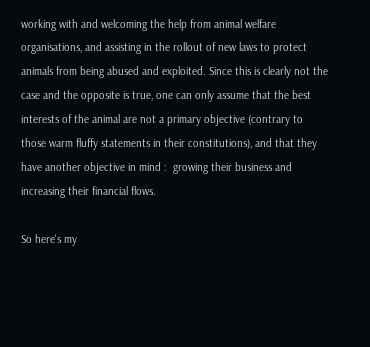working with and welcoming the help from animal welfare organisations, and assisting in the rollout of new laws to protect animals from being abused and exploited. Since this is clearly not the case and the opposite is true, one can only assume that the best interests of the animal are not a primary objective (contrary to those warm fluffy statements in their constitutions), and that they have another objective in mind :  growing their business and increasing their financial flows.

So here's my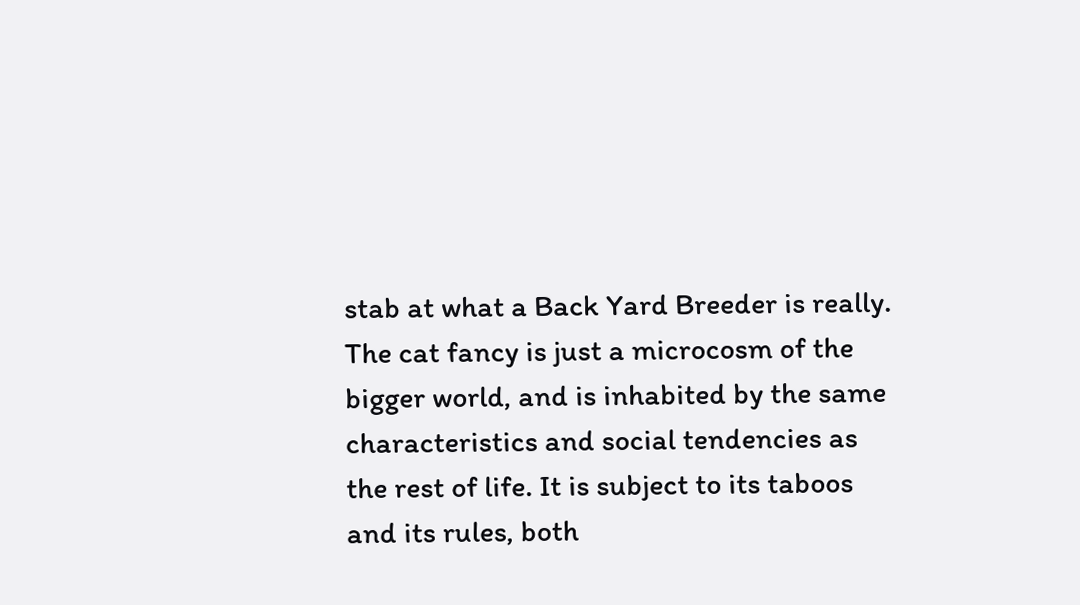stab at what a Back Yard Breeder is really.
The cat fancy is just a microcosm of the bigger world, and is inhabited by the same characteristics and social tendencies as the rest of life. It is subject to its taboos and its rules, both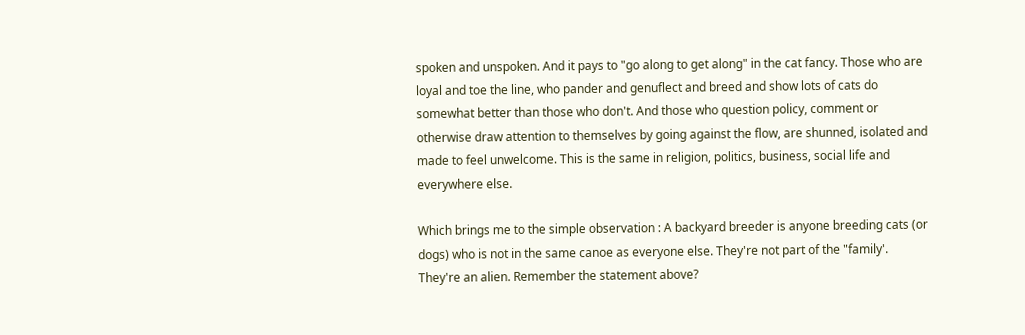spoken and unspoken. And it pays to "go along to get along" in the cat fancy. Those who are loyal and toe the line, who pander and genuflect and breed and show lots of cats do somewhat better than those who don't. And those who question policy, comment or otherwise draw attention to themselves by going against the flow, are shunned, isolated and made to feel unwelcome. This is the same in religion, politics, business, social life and everywhere else.

Which brings me to the simple observation : A backyard breeder is anyone breeding cats (or dogs) who is not in the same canoe as everyone else. They're not part of the "family'. They're an alien. Remember the statement above?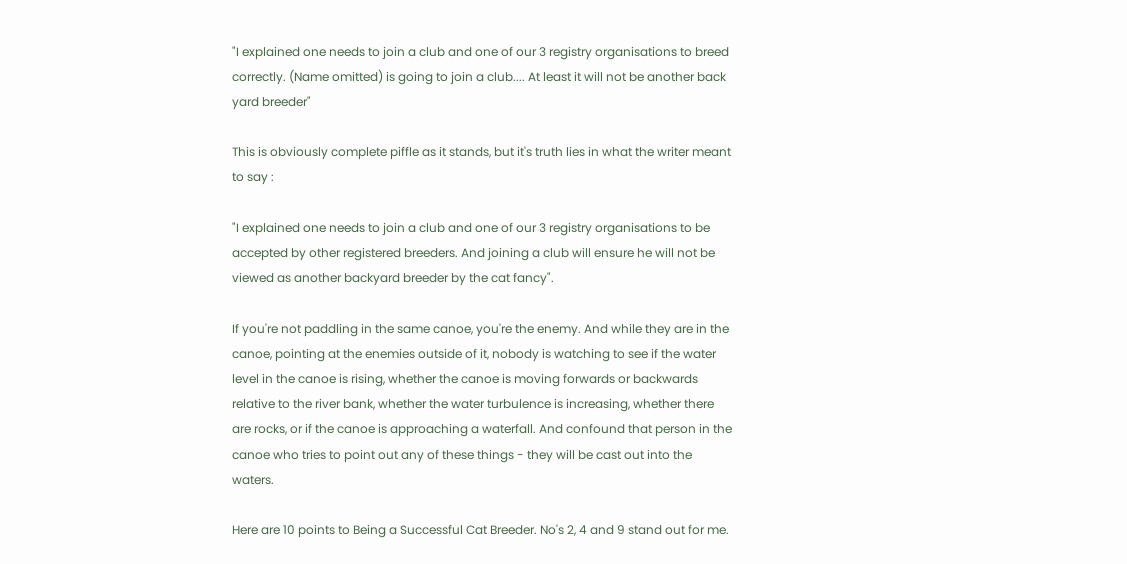"I explained one needs to join a club and one of our 3 registry organisations to breed correctly. (Name omitted) is going to join a club.... At least it will not be another back yard breeder"

This is obviously complete piffle as it stands, but it's truth lies in what the writer meant to say :

"I explained one needs to join a club and one of our 3 registry organisations to be accepted by other registered breeders. And joining a club will ensure he will not be viewed as another backyard breeder by the cat fancy".

If you're not paddling in the same canoe, you're the enemy. And while they are in the canoe, pointing at the enemies outside of it, nobody is watching to see if the water level in the canoe is rising, whether the canoe is moving forwards or backwards relative to the river bank, whether the water turbulence is increasing, whether there are rocks, or if the canoe is approaching a waterfall. And confound that person in the canoe who tries to point out any of these things - they will be cast out into the waters.

Here are 10 points to Being a Successful Cat Breeder. No's 2, 4 and 9 stand out for me.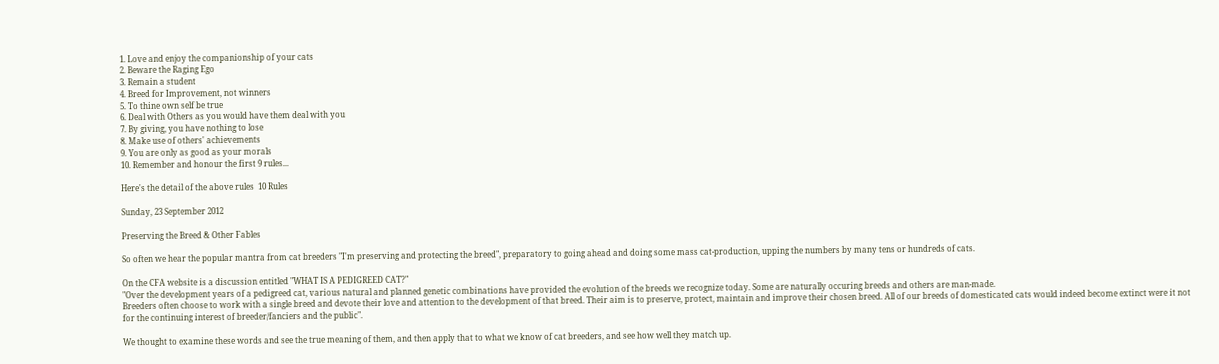1. Love and enjoy the companionship of your cats
2. Beware the Raging Ego
3. Remain a student
4. Breed for Improvement, not winners
5. To thine own self be true
6. Deal with Others as you would have them deal with you
7. By giving, you have nothing to lose
8. Make use of others' achievements
9. You are only as good as your morals
10. Remember and honour the first 9 rules...

Here's the detail of the above rules  10 Rules

Sunday, 23 September 2012

Preserving the Breed & Other Fables

So often we hear the popular mantra from cat breeders "I'm preserving and protecting the breed", preparatory to going ahead and doing some mass cat-production, upping the numbers by many tens or hundreds of cats.

On the CFA website is a discussion entitled "WHAT IS A PEDIGREED CAT?"
"Over the development years of a pedigreed cat, various natural and planned genetic combinations have provided the evolution of the breeds we recognize today. Some are naturally occuring breeds and others are man-made.
Breeders often choose to work with a single breed and devote their love and attention to the development of that breed. Their aim is to preserve, protect, maintain and improve their chosen breed. All of our breeds of domesticated cats would indeed become extinct were it not for the continuing interest of breeder/fanciers and the public".

We thought to examine these words and see the true meaning of them, and then apply that to what we know of cat breeders, and see how well they match up.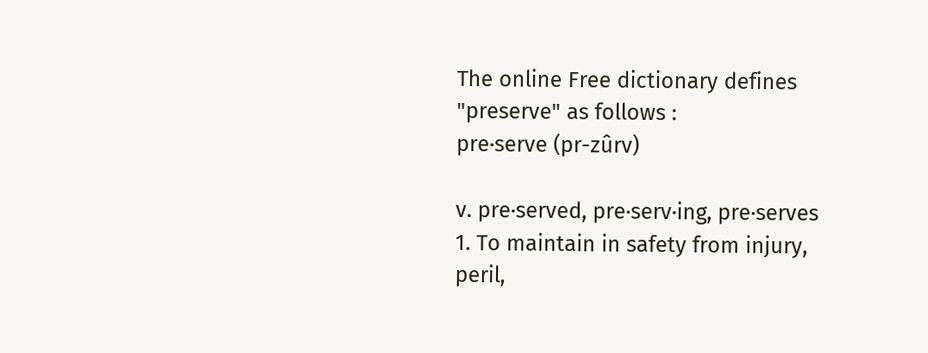The online Free dictionary defines "preserve" as follows :
pre·serve (pr-zûrv)

v. pre·served, pre·serv·ing, pre·serves
1. To maintain in safety from injury, peril,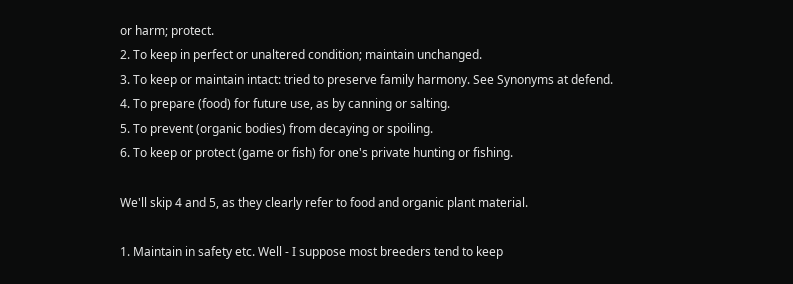or harm; protect.
2. To keep in perfect or unaltered condition; maintain unchanged.
3. To keep or maintain intact: tried to preserve family harmony. See Synonyms at defend.
4. To prepare (food) for future use, as by canning or salting.
5. To prevent (organic bodies) from decaying or spoiling.
6. To keep or protect (game or fish) for one's private hunting or fishing.

We'll skip 4 and 5, as they clearly refer to food and organic plant material.

1. Maintain in safety etc. Well - I suppose most breeders tend to keep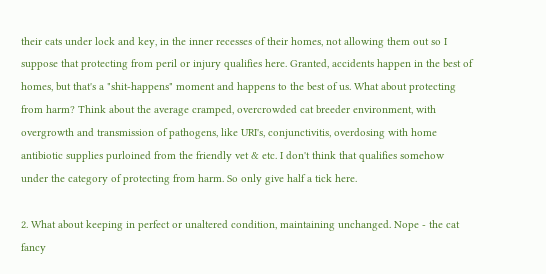their cats under lock and key, in the inner recesses of their homes, not allowing them out so I suppose that protecting from peril or injury qualifies here. Granted, accidents happen in the best of homes, but that's a "shit-happens" moment and happens to the best of us. What about protecting from harm? Think about the average cramped, overcrowded cat breeder environment, with overgrowth and transmission of pathogens, like URI's, conjunctivitis, overdosing with home antibiotic supplies purloined from the friendly vet & etc. I don't think that qualifies somehow under the category of protecting from harm. So only give half a tick here.

2. What about keeping in perfect or unaltered condition, maintaining unchanged. Nope - the cat fancy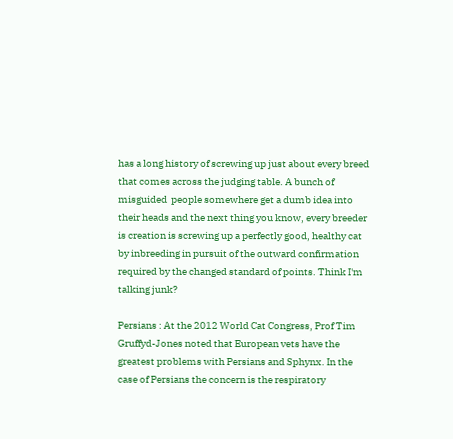has a long history of screwing up just about every breed that comes across the judging table. A bunch of misguided  people somewhere get a dumb idea into their heads and the next thing you know, every breeder is creation is screwing up a perfectly good, healthy cat by inbreeding in pursuit of the outward confirmation required by the changed standard of points. Think I'm talking junk?

Persians : At the 2012 World Cat Congress, Prof Tim Gruffyd-Jones noted that European vets have the greatest problems with Persians and Sphynx. In the case of Persians the concern is the respiratory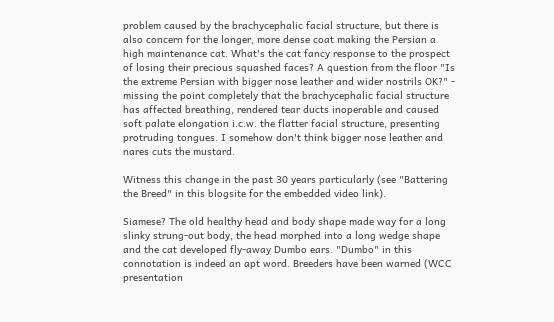problem caused by the brachycephalic facial structure, but there is also concern for the longer, more dense coat making the Persian a high maintenance cat. What's the cat fancy response to the prospect of losing their precious squashed faces? A question from the floor "Is the extreme Persian with bigger nose leather and wider nostrils OK?" - missing the point completely that the brachycephalic facial structure has affected breathing, rendered tear ducts inoperable and caused soft palate elongation i.c.w. the flatter facial structure, presenting protruding tongues. I somehow don't think bigger nose leather and nares cuts the mustard.

Witness this change in the past 30 years particularly (see "Battering the Breed" in this blogsite for the embedded video link).

Siamese? The old healthy head and body shape made way for a long slinky strung-out body, the head morphed into a long wedge shape and the cat developed fly-away Dumbo ears. "Dumbo" in this connotation is indeed an apt word. Breeders have been warned (WCC presentation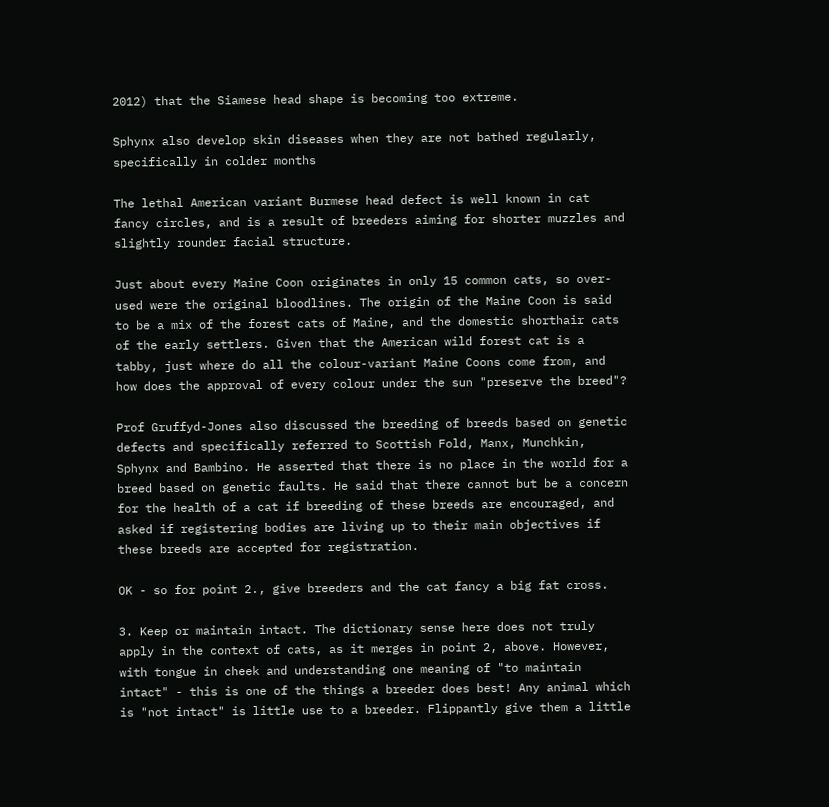2012) that the Siamese head shape is becoming too extreme.

Sphynx also develop skin diseases when they are not bathed regularly, specifically in colder months

The lethal American variant Burmese head defect is well known in cat fancy circles, and is a result of breeders aiming for shorter muzzles and slightly rounder facial structure.

Just about every Maine Coon originates in only 15 common cats, so over-used were the original bloodlines. The origin of the Maine Coon is said to be a mix of the forest cats of Maine, and the domestic shorthair cats of the early settlers. Given that the American wild forest cat is a tabby, just where do all the colour-variant Maine Coons come from, and how does the approval of every colour under the sun "preserve the breed"?

Prof Gruffyd-Jones also discussed the breeding of breeds based on genetic defects and specifically referred to Scottish Fold, Manx, Munchkin, Sphynx and Bambino. He asserted that there is no place in the world for a breed based on genetic faults. He said that there cannot but be a concern for the health of a cat if breeding of these breeds are encouraged, and asked if registering bodies are living up to their main objectives if these breeds are accepted for registration.

OK - so for point 2., give breeders and the cat fancy a big fat cross.

3. Keep or maintain intact. The dictionary sense here does not truly apply in the context of cats, as it merges in point 2, above. However, with tongue in cheek and understanding one meaning of "to maintain intact" - this is one of the things a breeder does best! Any animal which is "not intact" is little use to a breeder. Flippantly give them a little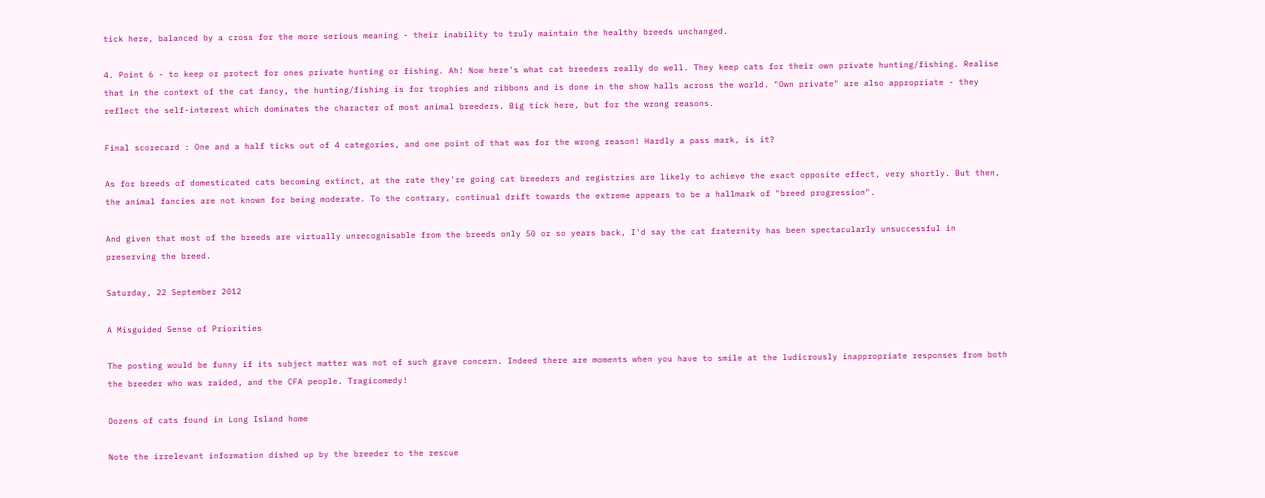tick here, balanced by a cross for the more serious meaning - their inability to truly maintain the healthy breeds unchanged.

4. Point 6 - to keep or protect for ones private hunting or fishing. Ah! Now here's what cat breeders really do well. They keep cats for their own private hunting/fishing. Realise that in the context of the cat fancy, the hunting/fishing is for trophies and ribbons and is done in the show halls across the world. "Own private" are also appropriate - they reflect the self-interest which dominates the character of most animal breeders. Big tick here, but for the wrong reasons.

Final scorecard : One and a half ticks out of 4 categories, and one point of that was for the wrong reason! Hardly a pass mark, is it?

As for breeds of domesticated cats becoming extinct, at the rate they're going cat breeders and registries are likely to achieve the exact opposite effect, very shortly. But then, the animal fancies are not known for being moderate. To the contrary, continual drift towards the extreme appears to be a hallmark of "breed progression".

And given that most of the breeds are virtually unrecognisable from the breeds only 50 or so years back, I'd say the cat fraternity has been spectacularly unsuccessful in preserving the breed.

Saturday, 22 September 2012

A Misguided Sense of Priorities

The posting would be funny if its subject matter was not of such grave concern. Indeed there are moments when you have to smile at the ludicrously inappropriate responses from both the breeder who was raided, and the CFA people. Tragicomedy!

Dozens of cats found in Long Island home

Note the irrelevant information dished up by the breeder to the rescue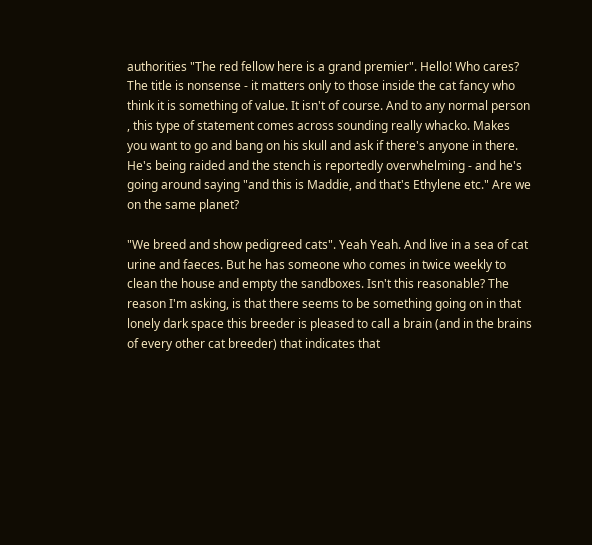authorities "The red fellow here is a grand premier". Hello! Who cares? The title is nonsense - it matters only to those inside the cat fancy who think it is something of value. It isn't of course. And to any normal person , this type of statement comes across sounding really whacko. Makes you want to go and bang on his skull and ask if there's anyone in there. He's being raided and the stench is reportedly overwhelming - and he's going around saying "and this is Maddie, and that's Ethylene etc." Are we on the same planet?

"We breed and show pedigreed cats". Yeah Yeah. And live in a sea of cat urine and faeces. But he has someone who comes in twice weekly to clean the house and empty the sandboxes. Isn't this reasonable? The reason I'm asking, is that there seems to be something going on in that lonely dark space this breeder is pleased to call a brain (and in the brains of every other cat breeder) that indicates that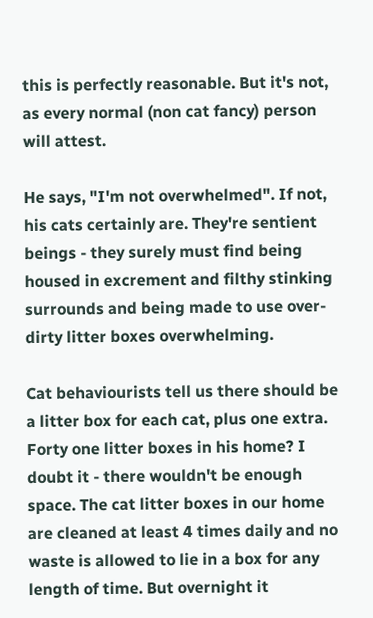this is perfectly reasonable. But it's not, as every normal (non cat fancy) person will attest.

He says, "I'm not overwhelmed". If not, his cats certainly are. They're sentient beings - they surely must find being housed in excrement and filthy stinking surrounds and being made to use over-dirty litter boxes overwhelming.

Cat behaviourists tell us there should be a litter box for each cat, plus one extra. Forty one litter boxes in his home? I doubt it - there wouldn't be enough space. The cat litter boxes in our home are cleaned at least 4 times daily and no waste is allowed to lie in a box for any length of time. But overnight it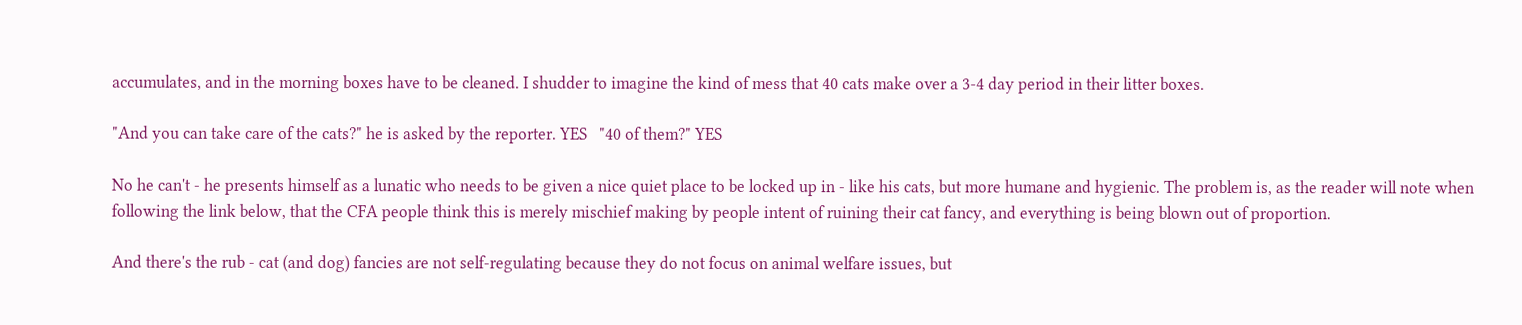accumulates, and in the morning boxes have to be cleaned. I shudder to imagine the kind of mess that 40 cats make over a 3-4 day period in their litter boxes.

"And you can take care of the cats?" he is asked by the reporter. YES   "40 of them?" YES

No he can't - he presents himself as a lunatic who needs to be given a nice quiet place to be locked up in - like his cats, but more humane and hygienic. The problem is, as the reader will note when following the link below, that the CFA people think this is merely mischief making by people intent of ruining their cat fancy, and everything is being blown out of proportion.

And there's the rub - cat (and dog) fancies are not self-regulating because they do not focus on animal welfare issues, but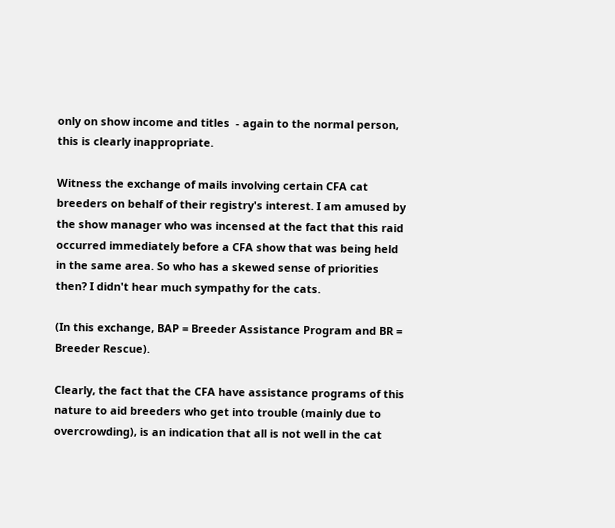only on show income and titles  - again to the normal person, this is clearly inappropriate.

Witness the exchange of mails involving certain CFA cat breeders on behalf of their registry's interest. I am amused by the show manager who was incensed at the fact that this raid occurred immediately before a CFA show that was being held in the same area. So who has a skewed sense of priorities then? I didn't hear much sympathy for the cats.

(In this exchange, BAP = Breeder Assistance Program and BR = Breeder Rescue).

Clearly, the fact that the CFA have assistance programs of this nature to aid breeders who get into trouble (mainly due to overcrowding), is an indication that all is not well in the cat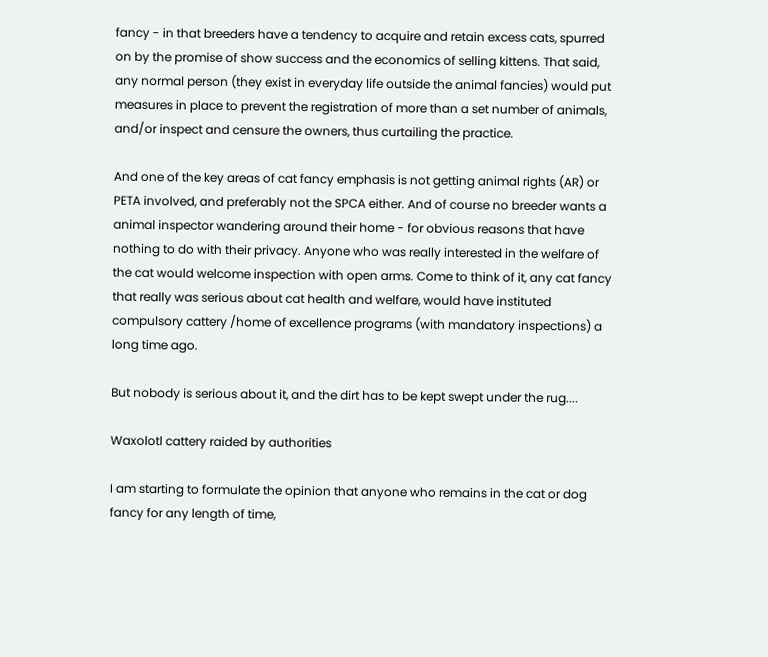fancy - in that breeders have a tendency to acquire and retain excess cats, spurred on by the promise of show success and the economics of selling kittens. That said, any normal person (they exist in everyday life outside the animal fancies) would put measures in place to prevent the registration of more than a set number of animals, and/or inspect and censure the owners, thus curtailing the practice.

And one of the key areas of cat fancy emphasis is not getting animal rights (AR) or PETA involved, and preferably not the SPCA either. And of course no breeder wants a animal inspector wandering around their home - for obvious reasons that have nothing to do with their privacy. Anyone who was really interested in the welfare of the cat would welcome inspection with open arms. Come to think of it, any cat fancy that really was serious about cat health and welfare, would have instituted compulsory cattery /home of excellence programs (with mandatory inspections) a long time ago.

But nobody is serious about it, and the dirt has to be kept swept under the rug....

Waxolotl cattery raided by authorities

I am starting to formulate the opinion that anyone who remains in the cat or dog fancy for any length of time,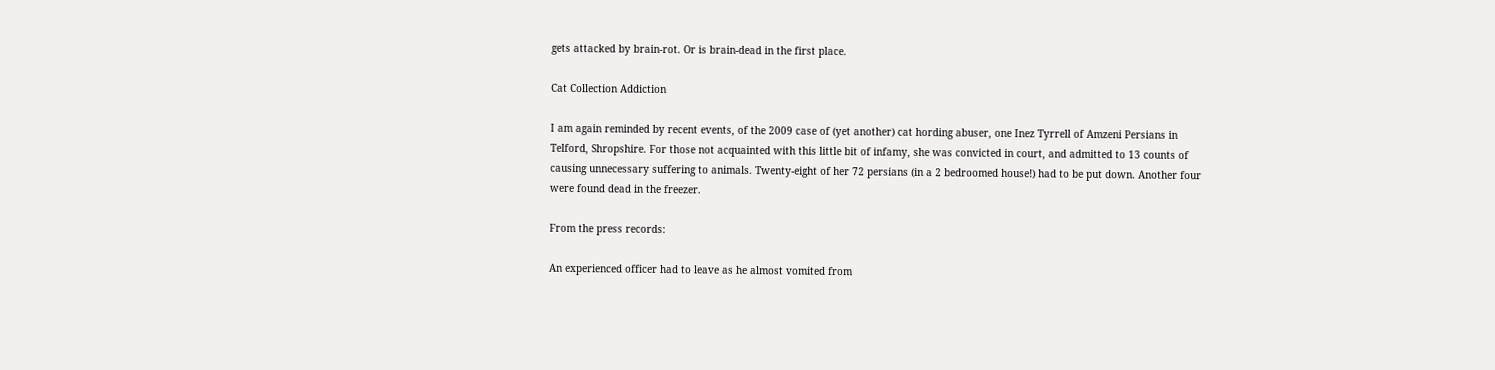gets attacked by brain-rot. Or is brain-dead in the first place.

Cat Collection Addiction

I am again reminded by recent events, of the 2009 case of (yet another) cat hording abuser, one Inez Tyrrell of Amzeni Persians in Telford, Shropshire. For those not acquainted with this little bit of infamy, she was convicted in court, and admitted to 13 counts of causing unnecessary suffering to animals. Twenty-eight of her 72 persians (in a 2 bedroomed house!) had to be put down. Another four were found dead in the freezer.

From the press records:

An experienced officer had to leave as he almost vomited from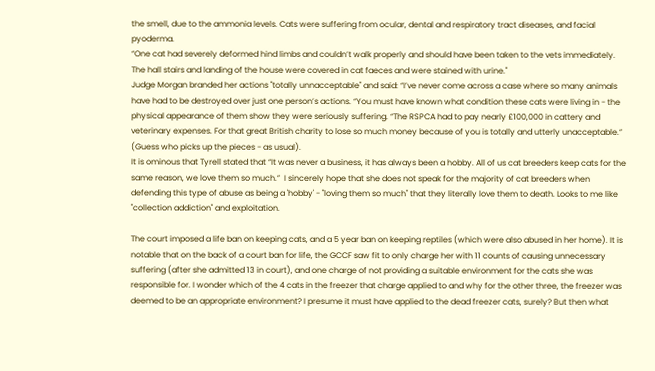the smell, due to the ammonia levels. Cats were suffering from ocular, dental and respiratory tract diseases, and facial pyoderma.
“One cat had severely deformed hind limbs and couldn’t walk properly and should have been taken to the vets immediately. The hall stairs and landing of the house were covered in cat faeces and were stained with urine."
Judge Morgan branded her actions "totally unnacceptable" and said: “I’ve never come across a case where so many animals have had to be destroyed over just one person’s actions. “You must have known what condition these cats were living in - the physical appearance of them show they were seriously suffering. “The RSPCA had to pay nearly £100,000 in cattery and veterinary expenses. For that great British charity to lose so much money because of you is totally and utterly unacceptable.”
(Guess who picks up the pieces - as usual).
It is ominous that Tyrell stated that “It was never a business, it has always been a hobby. All of us cat breeders keep cats for the same reason, we love them so much.”  I sincerely hope that she does not speak for the majority of cat breeders when defending this type of abuse as being a 'hobby' - "loving them so much" that they literally love them to death. Looks to me like "collection addiction" and exploitation.

The court imposed a life ban on keeping cats, and a 5 year ban on keeping reptiles (which were also abused in her home). It is notable that on the back of a court ban for life, the GCCF saw fit to only charge her with 11 counts of causing unnecessary suffering (after she admitted 13 in court), and one charge of not providing a suitable environment for the cats she was responsible for. I wonder which of the 4 cats in the freezer that charge applied to and why for the other three, the freezer was deemed to be an appropriate environment? I presume it must have applied to the dead freezer cats, surely? But then what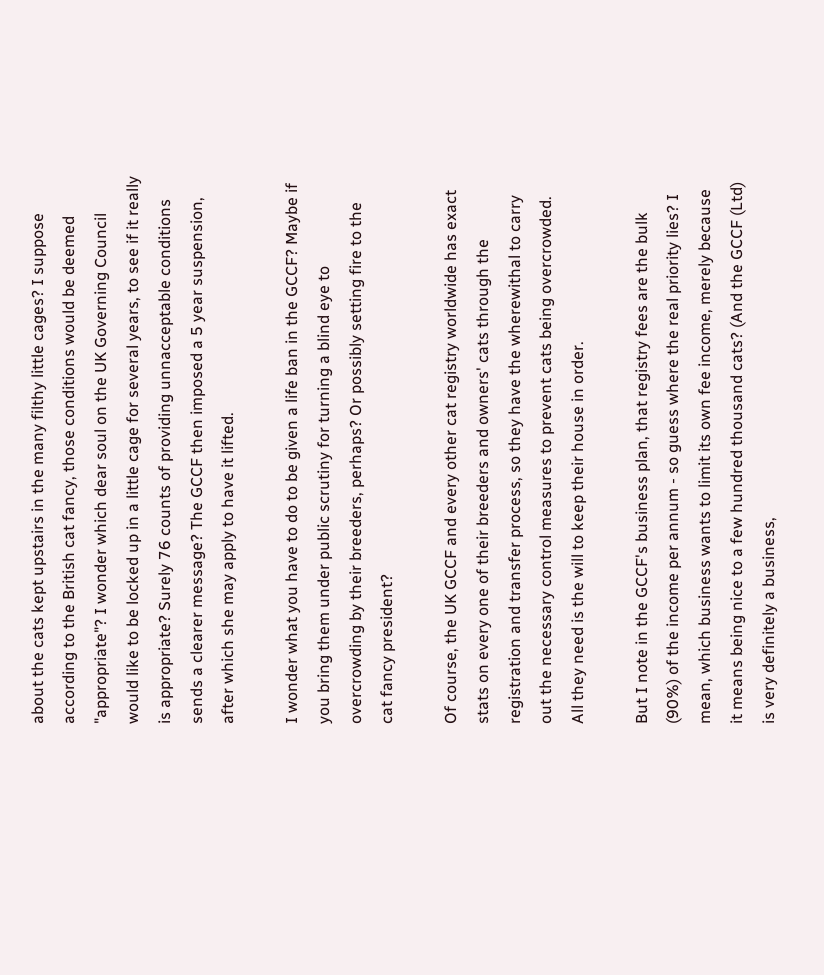about the cats kept upstairs in the many filthy little cages? I suppose according to the British cat fancy, those conditions would be deemed "appropriate"? I wonder which dear soul on the UK Governing Council would like to be locked up in a little cage for several years, to see if it really is appropriate? Surely 76 counts of providing unnacceptable conditions sends a clearer message? The GCCF then imposed a 5 year suspension, after which she may apply to have it lifted.

I wonder what you have to do to be given a life ban in the GCCF? Maybe if you bring them under public scrutiny for turning a blind eye to overcrowding by their breeders, perhaps? Or possibly setting fire to the cat fancy president?

Of course, the UK GCCF and every other cat registry worldwide has exact stats on every one of their breeders and owners' cats through the registration and transfer process, so they have the wherewithal to carry out the necessary control measures to prevent cats being overcrowded. All they need is the will to keep their house in order.

But I note in the GCCF's business plan, that registry fees are the bulk (90%) of the income per annum - so guess where the real priority lies? I mean, which business wants to limit its own fee income, merely because it means being nice to a few hundred thousand cats? (And the GCCF (Ltd) is very definitely a business,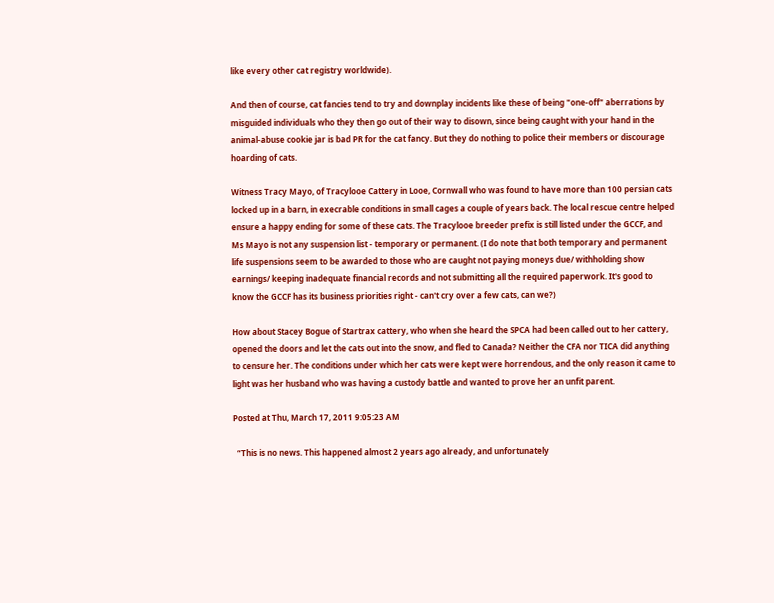like every other cat registry worldwide).

And then of course, cat fancies tend to try and downplay incidents like these of being "one-off" aberrations by misguided individuals who they then go out of their way to disown, since being caught with your hand in the animal-abuse cookie jar is bad PR for the cat fancy. But they do nothing to police their members or discourage hoarding of cats.

Witness Tracy Mayo, of Tracylooe Cattery in Looe, Cornwall who was found to have more than 100 persian cats locked up in a barn, in execrable conditions in small cages a couple of years back. The local rescue centre helped ensure a happy ending for some of these cats. The Tracylooe breeder prefix is still listed under the GCCF, and Ms Mayo is not any suspension list - temporary or permanent. (I do note that both temporary and permanent life suspensions seem to be awarded to those who are caught not paying moneys due/ withholding show earnings/ keeping inadequate financial records and not submitting all the required paperwork. It's good to know the GCCF has its business priorities right - can't cry over a few cats, can we?)

How about Stacey Bogue of Startrax cattery, who when she heard the SPCA had been called out to her cattery, opened the doors and let the cats out into the snow, and fled to Canada? Neither the CFA nor TICA did anything to censure her. The conditions under which her cats were kept were horrendous, and the only reason it came to light was her husband who was having a custody battle and wanted to prove her an unfit parent.

Posted at Thu, March 17, 2011 9:05:23 AM

  “This is no news. This happened almost 2 years ago already, and unfortunately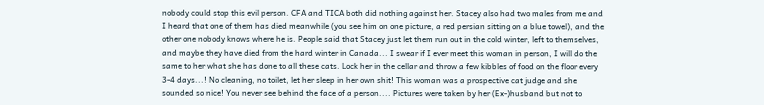nobody could stop this evil person. CFA and TICA both did nothing against her. Stacey also had two males from me and I heard that one of them has died meanwhile (you see him on one picture, a red persian sitting on a blue towel), and the other one nobody knows where he is. People said that Stacey just let them run out in the cold winter, left to themselves, and maybe they have died from the hard winter in Canada... I swear if I ever meet this woman in person, I will do the same to her what she has done to all these cats. Lock her in the cellar and throw a few kibbles of food on the floor every 3-4 days...! No cleaning, no toilet, let her sleep in her own shit! This woman was a prospective cat judge and she sounded so nice! You never see behind the face of a person.... Pictures were taken by her (Ex-)husband but not to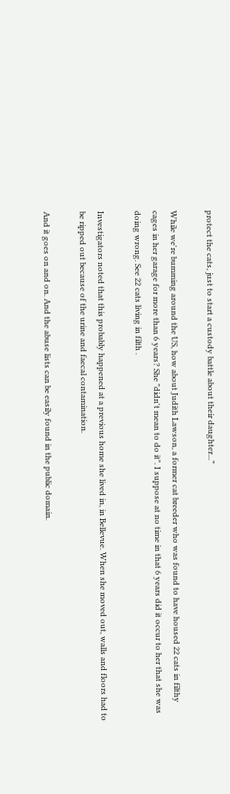protect the cats, just to start a custody battle about their daughter...”

While we're bumming around the US, how about Judith Lawson, a former cat breeder who was found to have housed 22 cats in filthy cages in her garage for more than 6 years? She "didn't mean to do it". I suppose at no time in that 6 years did it occur to her that she was doing wrong. See 22 cats living in filth .

Investigators noted that this probably happened at a previous home she lived in, in Bellevue. When she moved out, walls and floors had to be ripped out because of the urine and faecal contamination.

And it goes on and on. And the abuse lists can be easily found in the public domain.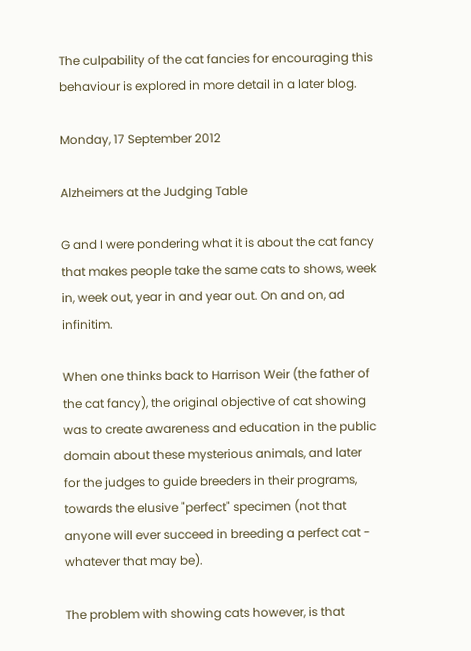The culpability of the cat fancies for encouraging this behaviour is explored in more detail in a later blog.

Monday, 17 September 2012

Alzheimers at the Judging Table

G and I were pondering what it is about the cat fancy that makes people take the same cats to shows, week in, week out, year in and year out. On and on, ad infinitim.

When one thinks back to Harrison Weir (the father of the cat fancy), the original objective of cat showing was to create awareness and education in the public domain about these mysterious animals, and later for the judges to guide breeders in their programs, towards the elusive "perfect" specimen (not that anyone will ever succeed in breeding a perfect cat - whatever that may be).

The problem with showing cats however, is that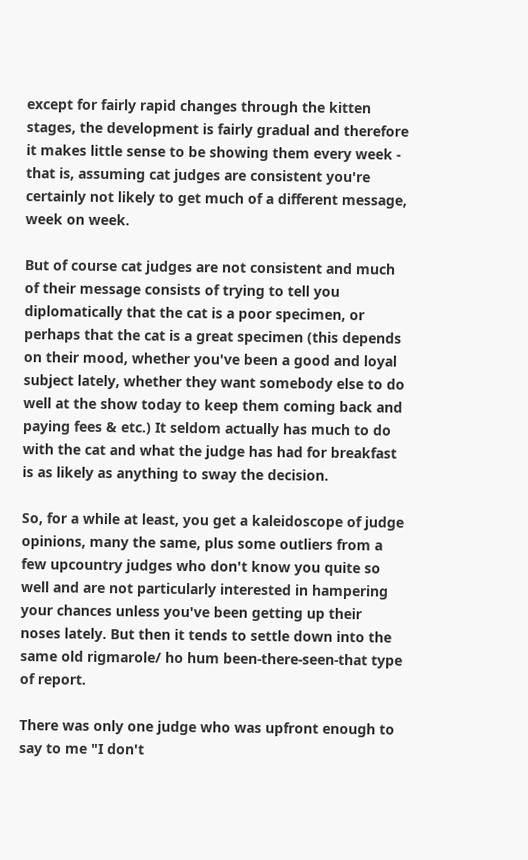except for fairly rapid changes through the kitten stages, the development is fairly gradual and therefore it makes little sense to be showing them every week - that is, assuming cat judges are consistent you're certainly not likely to get much of a different message, week on week.

But of course cat judges are not consistent and much of their message consists of trying to tell you diplomatically that the cat is a poor specimen, or perhaps that the cat is a great specimen (this depends on their mood, whether you've been a good and loyal subject lately, whether they want somebody else to do well at the show today to keep them coming back and paying fees & etc.) It seldom actually has much to do with the cat and what the judge has had for breakfast is as likely as anything to sway the decision.

So, for a while at least, you get a kaleidoscope of judge opinions, many the same, plus some outliers from a few upcountry judges who don't know you quite so well and are not particularly interested in hampering your chances unless you've been getting up their noses lately. But then it tends to settle down into the same old rigmarole/ ho hum been-there-seen-that type of report.

There was only one judge who was upfront enough to say to me "I don't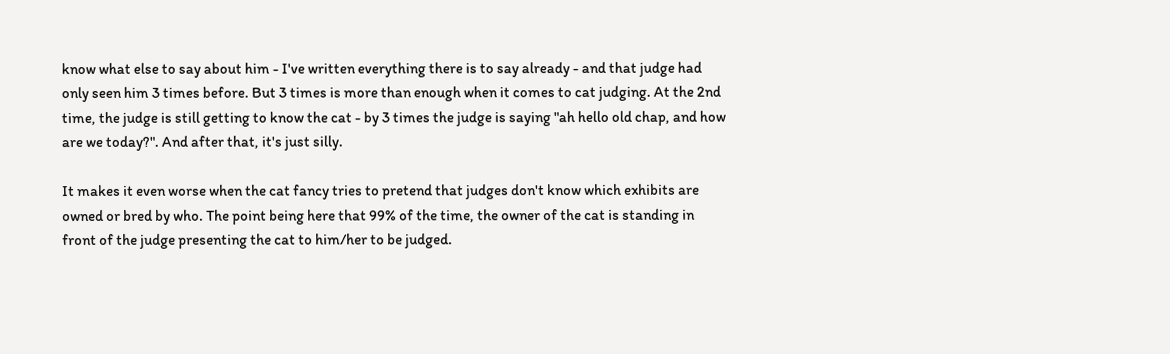know what else to say about him - I've written everything there is to say already - and that judge had only seen him 3 times before. But 3 times is more than enough when it comes to cat judging. At the 2nd time, the judge is still getting to know the cat - by 3 times the judge is saying "ah hello old chap, and how are we today?". And after that, it's just silly.

It makes it even worse when the cat fancy tries to pretend that judges don't know which exhibits are owned or bred by who. The point being here that 99% of the time, the owner of the cat is standing in front of the judge presenting the cat to him/her to be judged.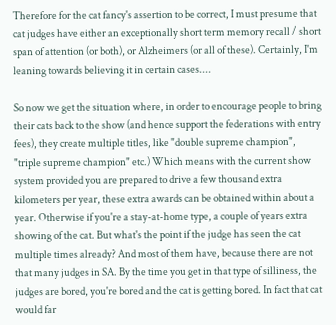Therefore for the cat fancy's assertion to be correct, I must presume that cat judges have either an exceptionally short term memory recall / short span of attention (or both), or Alzheimers (or all of these). Certainly, I'm leaning towards believing it in certain cases....

So now we get the situation where, in order to encourage people to bring their cats back to the show (and hence support the federations with entry fees), they create multiple titles, like "double supreme champion", "triple supreme champion" etc.) Which means with the current show system provided you are prepared to drive a few thousand extra kilometers per year, these extra awards can be obtained within about a year. Otherwise if you're a stay-at-home type, a couple of years extra showing of the cat. But what's the point if the judge has seen the cat multiple times already? And most of them have, because there are not that many judges in SA. By the time you get in that type of silliness, the judges are bored, you're bored and the cat is getting bored. In fact that cat would far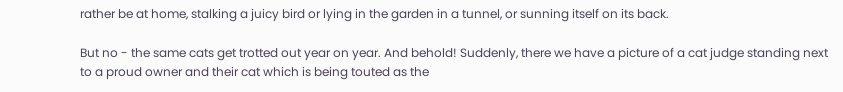rather be at home, stalking a juicy bird or lying in the garden in a tunnel, or sunning itself on its back.

But no - the same cats get trotted out year on year. And behold! Suddenly, there we have a picture of a cat judge standing next to a proud owner and their cat which is being touted as the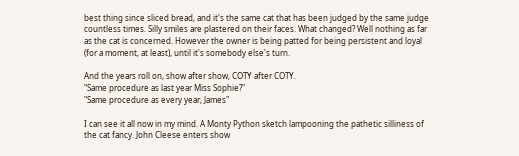best thing since sliced bread, and it's the same cat that has been judged by the same judge countless times. Silly smiles are plastered on their faces. What changed? Well nothing as far as the cat is concerned. However the owner is being patted for being persistent and loyal (for a moment, at least), until it's somebody else's turn.

And the years roll on, show after show, COTY after COTY.
"Same procedure as last year Miss Sophie?"
"Same procedure as every year, James"

I can see it all now in my mind. A Monty Python sketch lampooning the pathetic silliness of the cat fancy. John Cleese enters show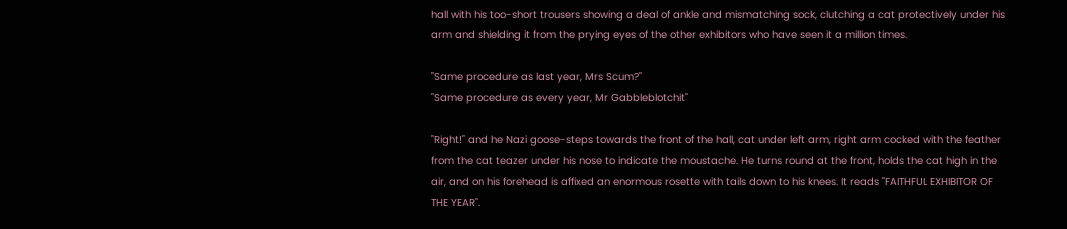hall with his too-short trousers showing a deal of ankle and mismatching sock, clutching a cat protectively under his arm and shielding it from the prying eyes of the other exhibitors who have seen it a million times.

"Same procedure as last year, Mrs Scum?"
"Same procedure as every year, Mr Gabbleblotchit"

"Right!" and he Nazi goose-steps towards the front of the hall, cat under left arm, right arm cocked with the feather from the cat teazer under his nose to indicate the moustache. He turns round at the front, holds the cat high in the air, and on his forehead is affixed an enormous rosette with tails down to his knees. It reads "FAITHFUL EXHIBITOR OF THE YEAR".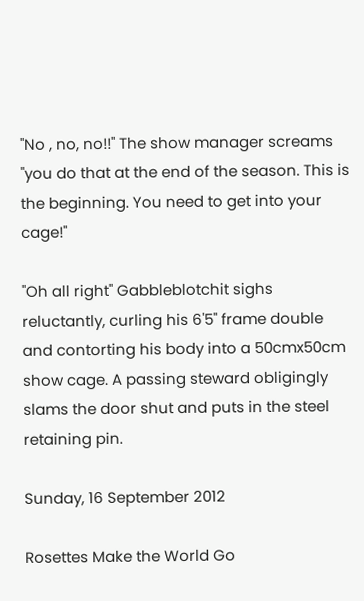"No , no, no!!" The show manager screams "you do that at the end of the season. This is the beginning. You need to get into your cage!"

"Oh all right" Gabbleblotchit sighs reluctantly, curling his 6'5" frame double and contorting his body into a 50cmx50cm show cage. A passing steward obligingly slams the door shut and puts in the steel retaining pin.

Sunday, 16 September 2012

Rosettes Make the World Go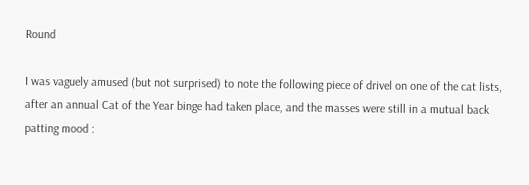Round

I was vaguely amused (but not surprised) to note the following piece of drivel on one of the cat lists, after an annual Cat of the Year binge had taken place, and the masses were still in a mutual back patting mood :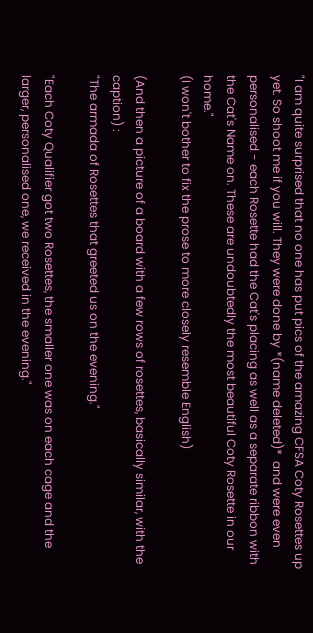"I am quite surprised that no one has put pics of the amazing CFSA Coty Rosettes up yet. So shoot me if you will. They were done by *(name deleted)*  and were even personalised - each Rosette had the Cat's placing as well as a separate ribbon with the Cat's Name on. These are undoubtedly the most beautiful Coty Rosette in our home."
(I won't bother to fix the prose to more closely resemble English)

(And then a picture of a board with a few rows of rosettes, basically similar, with the caption) :
"The armada of Rosettes that greeted us on the evening."

"Each Coty Qualifier got two Rosettes, the smaller one was on each cage and the larger, personalised one, we received in the evening."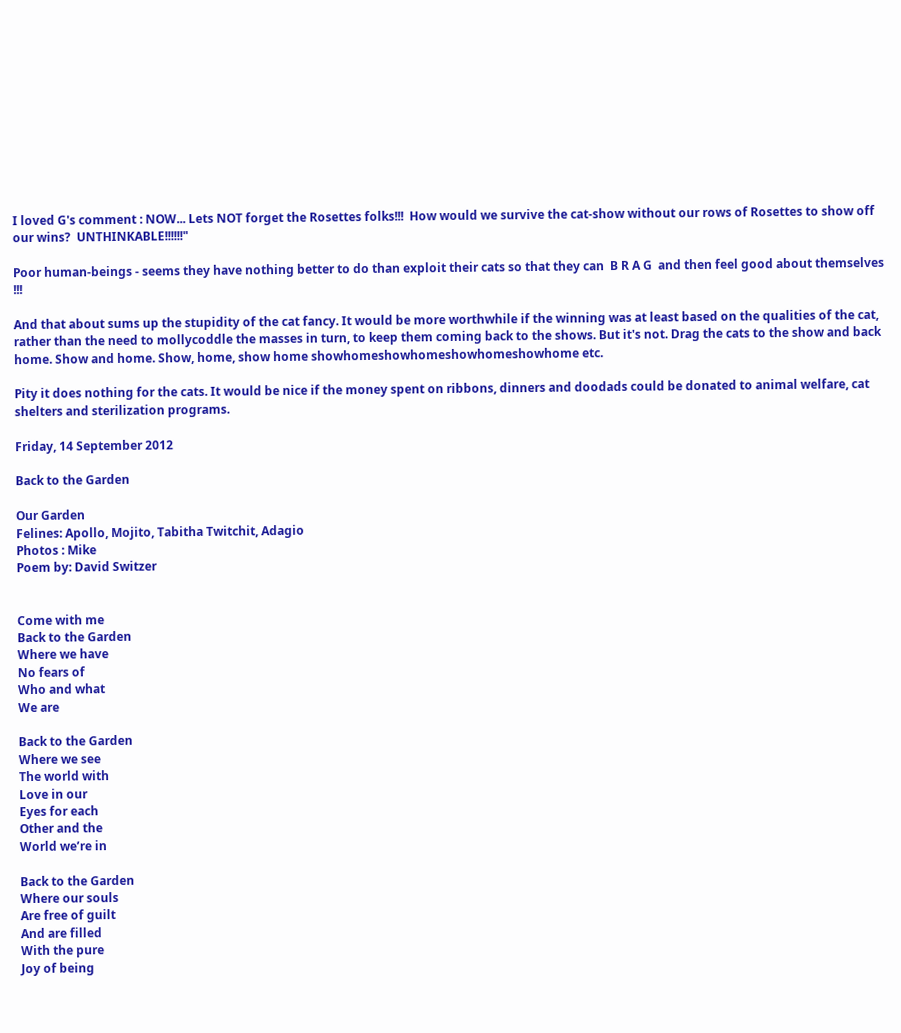I loved G's comment : NOW... Lets NOT forget the Rosettes folks!!!  How would we survive the cat-show without our rows of Rosettes to show off our wins?  UNTHINKABLE!!!!!!"

Poor human-beings - seems they have nothing better to do than exploit their cats so that they can  B R A G  and then feel good about themselves !!!

And that about sums up the stupidity of the cat fancy. It would be more worthwhile if the winning was at least based on the qualities of the cat, rather than the need to mollycoddle the masses in turn, to keep them coming back to the shows. But it's not. Drag the cats to the show and back home. Show and home. Show, home, show home showhomeshowhomeshowhomeshowhome etc.

Pity it does nothing for the cats. It would be nice if the money spent on ribbons, dinners and doodads could be donated to animal welfare, cat shelters and sterilization programs.

Friday, 14 September 2012

Back to the Garden

Our Garden
Felines: Apollo, Mojito, Tabitha Twitchit, Adagio
Photos : Mike
Poem by: David Switzer


Come with me
Back to the Garden
Where we have
No fears of
Who and what
We are

Back to the Garden
Where we see
The world with
Love in our
Eyes for each
Other and the
World we’re in

Back to the Garden
Where our souls
Are free of guilt
And are filled
With the pure
Joy of being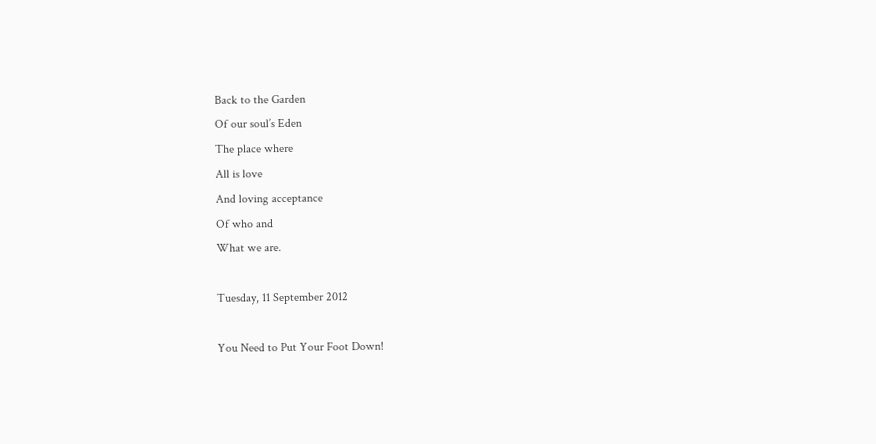Back to the Garden
Of our soul’s Eden
The place where
All is love
And loving acceptance
Of who and
What we are.

Tuesday, 11 September 2012

You Need to Put Your Foot Down!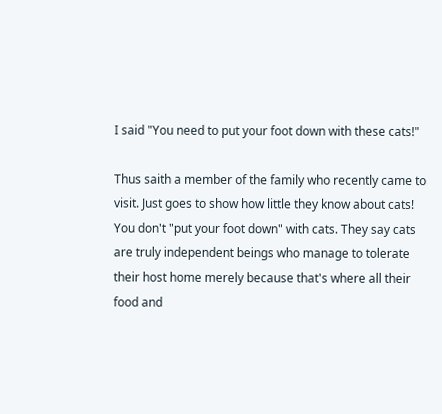I said "You need to put your foot down with these cats!"

Thus saith a member of the family who recently came to visit. Just goes to show how little they know about cats!
You don't "put your foot down" with cats. They say cats are truly independent beings who manage to tolerate their host home merely because that's where all their food and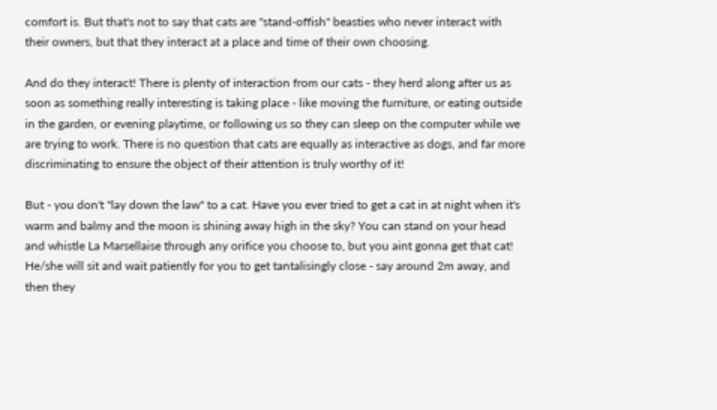comfort is. But that's not to say that cats are "stand-offish" beasties who never interact with their owners, but that they interact at a place and time of their own choosing.

And do they interact! There is plenty of interaction from our cats - they herd along after us as soon as something really interesting is taking place - like moving the furniture, or eating outside in the garden, or evening playtime, or following us so they can sleep on the computer while we are trying to work. There is no question that cats are equally as interactive as dogs, and far more discriminating to ensure the object of their attention is truly worthy of it!

But - you don't "lay down the law" to a cat. Have you ever tried to get a cat in at night when it's warm and balmy and the moon is shining away high in the sky? You can stand on your head and whistle La Marsellaise through any orifice you choose to, but you aint gonna get that cat! He/she will sit and wait patiently for you to get tantalisingly close - say around 2m away, and then they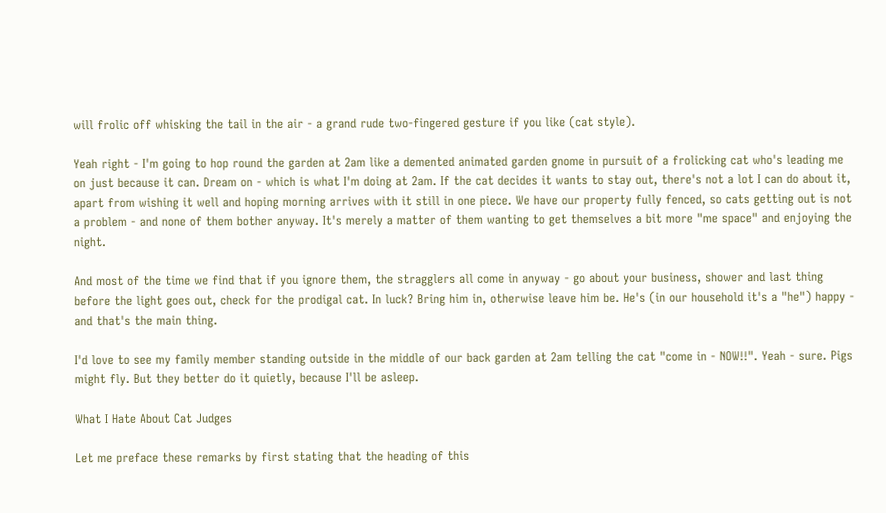will frolic off whisking the tail in the air - a grand rude two-fingered gesture if you like (cat style).

Yeah right - I'm going to hop round the garden at 2am like a demented animated garden gnome in pursuit of a frolicking cat who's leading me on just because it can. Dream on - which is what I'm doing at 2am. If the cat decides it wants to stay out, there's not a lot I can do about it, apart from wishing it well and hoping morning arrives with it still in one piece. We have our property fully fenced, so cats getting out is not a problem - and none of them bother anyway. It's merely a matter of them wanting to get themselves a bit more "me space" and enjoying the night.

And most of the time we find that if you ignore them, the stragglers all come in anyway - go about your business, shower and last thing before the light goes out, check for the prodigal cat. In luck? Bring him in, otherwise leave him be. He's (in our household it's a "he") happy - and that's the main thing.

I'd love to see my family member standing outside in the middle of our back garden at 2am telling the cat "come in - NOW!!". Yeah - sure. Pigs might fly. But they better do it quietly, because I'll be asleep.

What I Hate About Cat Judges

Let me preface these remarks by first stating that the heading of this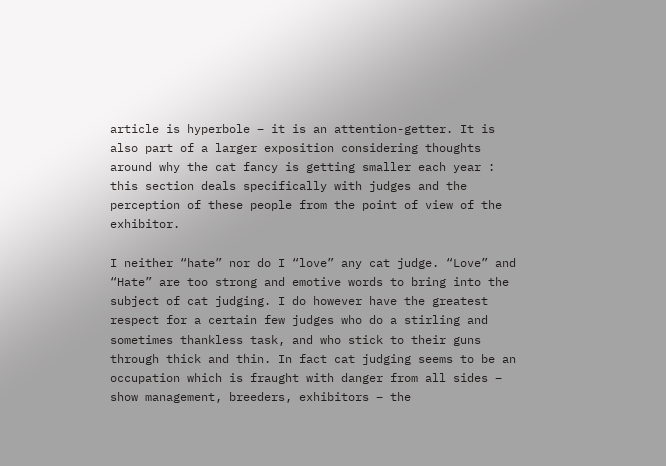article is hyperbole – it is an attention-getter. It is also part of a larger exposition considering thoughts around why the cat fancy is getting smaller each year : this section deals specifically with judges and the perception of these people from the point of view of the exhibitor.

I neither “hate” nor do I “love” any cat judge. “Love” and “Hate” are too strong and emotive words to bring into the subject of cat judging. I do however have the greatest respect for a certain few judges who do a stirling and sometimes thankless task, and who stick to their guns through thick and thin. In fact cat judging seems to be an occupation which is fraught with danger from all sides – show management, breeders, exhibitors – the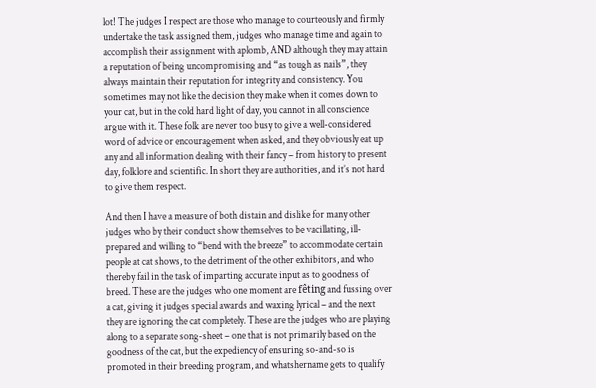lot! The judges I respect are those who manage to courteously and firmly undertake the task assigned them, judges who manage time and again to accomplish their assignment with aplomb, AND although they may attain a reputation of being uncompromising and “as tough as nails”, they always maintain their reputation for integrity and consistency. You sometimes may not like the decision they make when it comes down to your cat, but in the cold hard light of day, you cannot in all conscience argue with it. These folk are never too busy to give a well-considered word of advice or encouragement when asked, and they obviously eat up any and all information dealing with their fancy – from history to present day, folklore and scientific. In short they are authorities, and it’s not hard to give them respect.

And then I have a measure of both distain and dislike for many other judges who by their conduct show themselves to be vacillating, ill-prepared and willing to “bend with the breeze” to accommodate certain people at cat shows, to the detriment of the other exhibitors, and who thereby fail in the task of imparting accurate input as to goodness of breed. These are the judges who one moment are fêting and fussing over a cat, giving it judges special awards and waxing lyrical – and the next they are ignoring the cat completely. These are the judges who are playing along to a separate song-sheet – one that is not primarily based on the goodness of the cat, but the expediency of ensuring so-and-so is promoted in their breeding program, and whatshername gets to qualify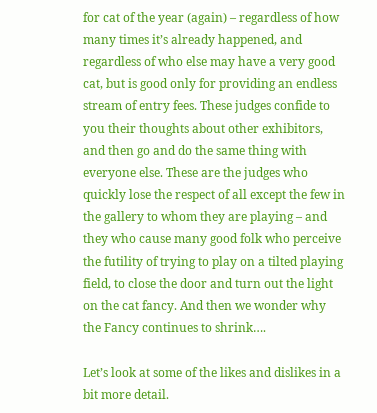for cat of the year (again) – regardless of how many times it’s already happened, and regardless of who else may have a very good cat, but is good only for providing an endless stream of entry fees. These judges confide to you their thoughts about other exhibitors, and then go and do the same thing with everyone else. These are the judges who quickly lose the respect of all except the few in the gallery to whom they are playing – and they who cause many good folk who perceive the futility of trying to play on a tilted playing field, to close the door and turn out the light on the cat fancy. And then we wonder why the Fancy continues to shrink….

Let’s look at some of the likes and dislikes in a bit more detail.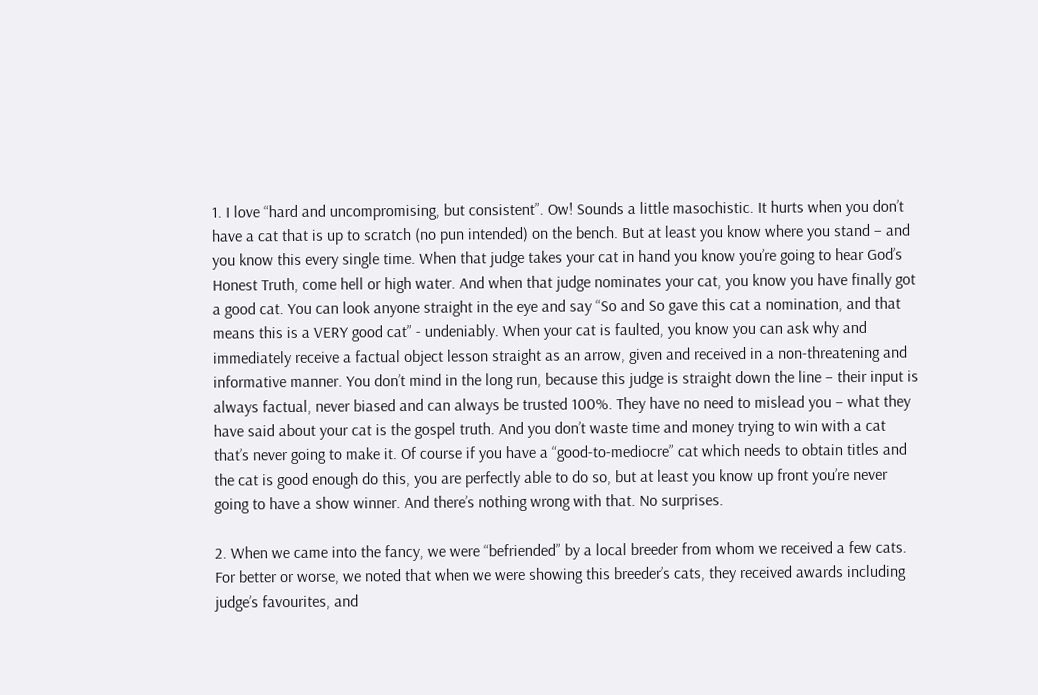1. I love “hard and uncompromising, but consistent”. Ow! Sounds a little masochistic. It hurts when you don’t have a cat that is up to scratch (no pun intended) on the bench. But at least you know where you stand – and you know this every single time. When that judge takes your cat in hand you know you’re going to hear God’s Honest Truth, come hell or high water. And when that judge nominates your cat, you know you have finally got a good cat. You can look anyone straight in the eye and say “So and So gave this cat a nomination, and that means this is a VERY good cat” - undeniably. When your cat is faulted, you know you can ask why and immediately receive a factual object lesson straight as an arrow, given and received in a non-threatening and informative manner. You don’t mind in the long run, because this judge is straight down the line – their input is always factual, never biased and can always be trusted 100%. They have no need to mislead you – what they have said about your cat is the gospel truth. And you don’t waste time and money trying to win with a cat that’s never going to make it. Of course if you have a “good-to-mediocre” cat which needs to obtain titles and the cat is good enough do this, you are perfectly able to do so, but at least you know up front you’re never going to have a show winner. And there’s nothing wrong with that. No surprises.

2. When we came into the fancy, we were “befriended” by a local breeder from whom we received a few cats. For better or worse, we noted that when we were showing this breeder’s cats, they received awards including judge’s favourites, and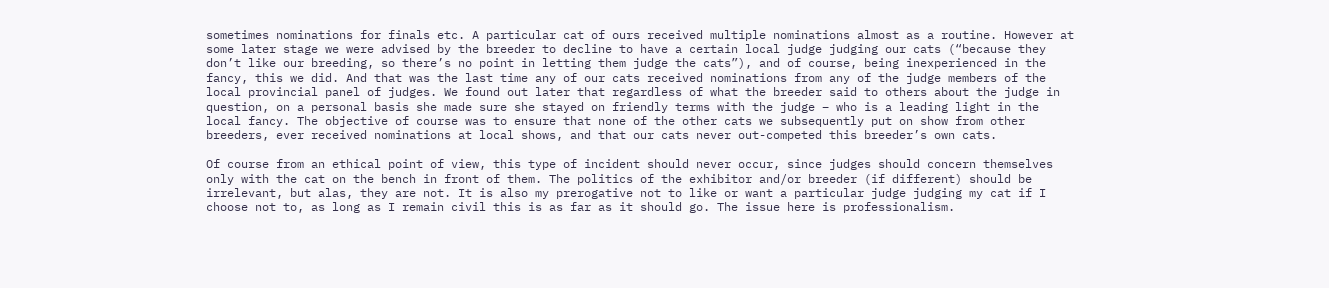sometimes nominations for finals etc. A particular cat of ours received multiple nominations almost as a routine. However at some later stage we were advised by the breeder to decline to have a certain local judge judging our cats (“because they don’t like our breeding, so there’s no point in letting them judge the cats”), and of course, being inexperienced in the fancy, this we did. And that was the last time any of our cats received nominations from any of the judge members of the local provincial panel of judges. We found out later that regardless of what the breeder said to others about the judge in question, on a personal basis she made sure she stayed on friendly terms with the judge – who is a leading light in the local fancy. The objective of course was to ensure that none of the other cats we subsequently put on show from other breeders, ever received nominations at local shows, and that our cats never out-competed this breeder’s own cats.

Of course from an ethical point of view, this type of incident should never occur, since judges should concern themselves only with the cat on the bench in front of them. The politics of the exhibitor and/or breeder (if different) should be irrelevant, but alas, they are not. It is also my prerogative not to like or want a particular judge judging my cat if I choose not to, as long as I remain civil this is as far as it should go. The issue here is professionalism.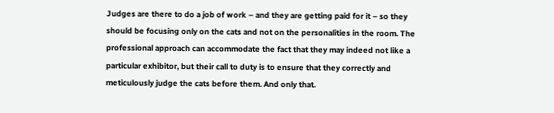Judges are there to do a job of work – and they are getting paid for it – so they should be focusing only on the cats and not on the personalities in the room. The professional approach can accommodate the fact that they may indeed not like a particular exhibitor, but their call to duty is to ensure that they correctly and meticulously judge the cats before them. And only that.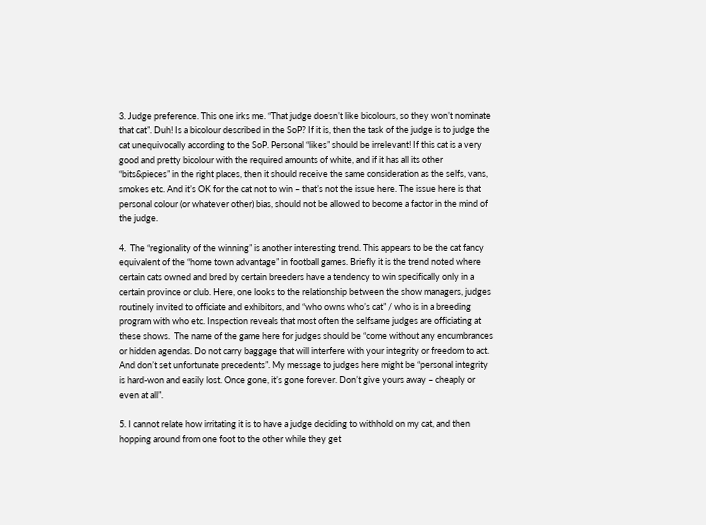3. Judge preference. This one irks me. “That judge doesn’t like bicolours, so they won’t nominate that cat”. Duh! Is a bicolour described in the SoP? If it is, then the task of the judge is to judge the cat unequivocally according to the SoP. Personal “likes” should be irrelevant! If this cat is a very good and pretty bicolour with the required amounts of white, and if it has all its other “bits&pieces” in the right places, then it should receive the same consideration as the selfs, vans, smokes etc. And it’s OK for the cat not to win – that’s not the issue here. The issue here is that personal colour (or whatever other) bias, should not be allowed to become a factor in the mind of the judge.

4.  The “regionality of the winning” is another interesting trend. This appears to be the cat fancy equivalent of the “home town advantage” in football games. Briefly it is the trend noted where certain cats owned and bred by certain breeders have a tendency to win specifically only in a certain province or club. Here, one looks to the relationship between the show managers, judges routinely invited to officiate and exhibitors, and “who owns who’s cat” / who is in a breeding program with who etc. Inspection reveals that most often the selfsame judges are officiating at these shows.  The name of the game here for judges should be “come without any encumbrances or hidden agendas. Do not carry baggage that will interfere with your integrity or freedom to act. And don’t set unfortunate precedents”. My message to judges here might be “personal integrity is hard-won and easily lost. Once gone, it’s gone forever. Don’t give yours away – cheaply or even at all”.

5. I cannot relate how irritating it is to have a judge deciding to withhold on my cat, and then hopping around from one foot to the other while they get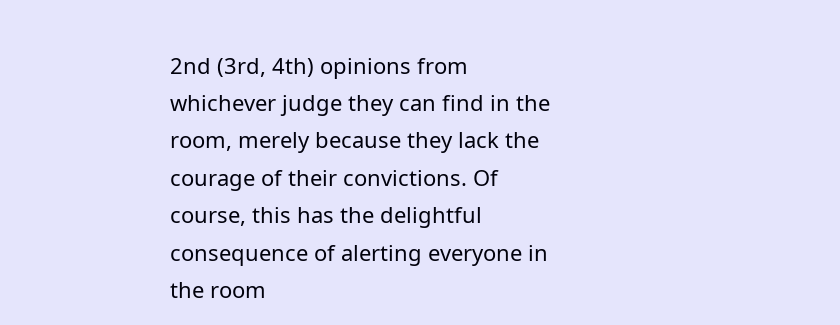2nd (3rd, 4th) opinions from whichever judge they can find in the room, merely because they lack the courage of their convictions. Of course, this has the delightful consequence of alerting everyone in the room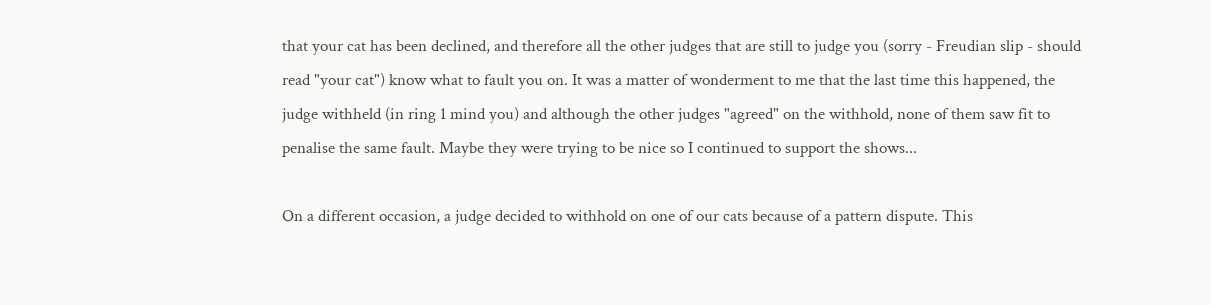that your cat has been declined, and therefore all the other judges that are still to judge you (sorry - Freudian slip - should read "your cat") know what to fault you on. It was a matter of wonderment to me that the last time this happened, the judge withheld (in ring 1 mind you) and although the other judges "agreed" on the withhold, none of them saw fit to penalise the same fault. Maybe they were trying to be nice so I continued to support the shows...

On a different occasion, a judge decided to withhold on one of our cats because of a pattern dispute. This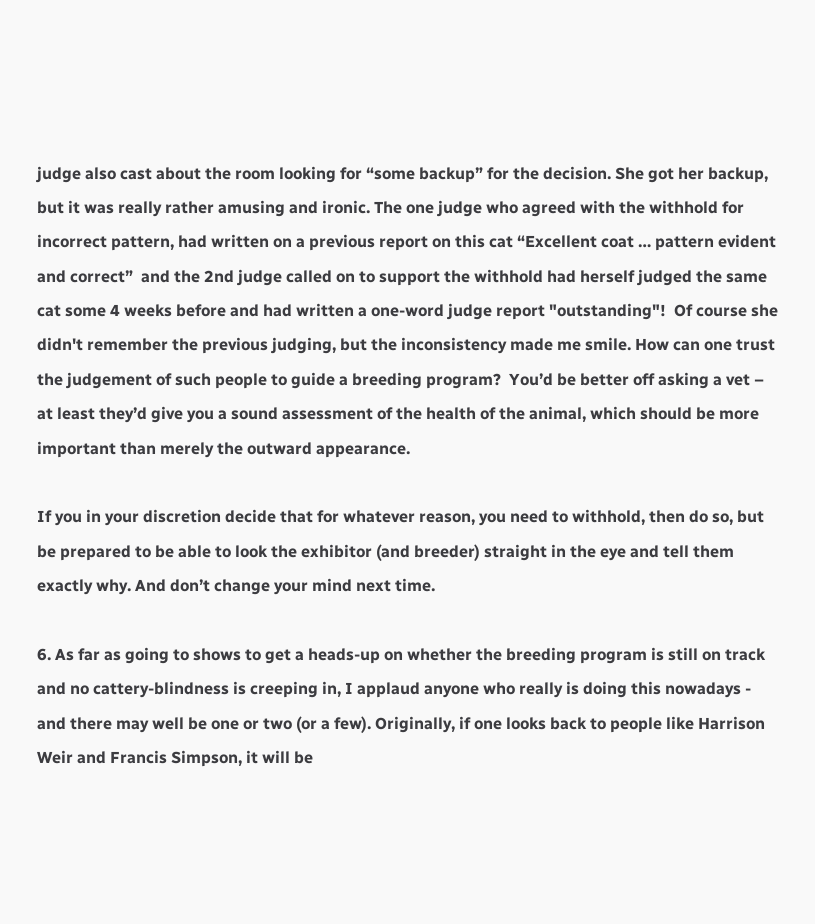judge also cast about the room looking for “some backup” for the decision. She got her backup, but it was really rather amusing and ironic. The one judge who agreed with the withhold for incorrect pattern, had written on a previous report on this cat “Excellent coat … pattern evident and correct”  and the 2nd judge called on to support the withhold had herself judged the same cat some 4 weeks before and had written a one-word judge report "outstanding"!  Of course she didn't remember the previous judging, but the inconsistency made me smile. How can one trust the judgement of such people to guide a breeding program?  You’d be better off asking a vet – at least they’d give you a sound assessment of the health of the animal, which should be more important than merely the outward appearance.

If you in your discretion decide that for whatever reason, you need to withhold, then do so, but be prepared to be able to look the exhibitor (and breeder) straight in the eye and tell them exactly why. And don’t change your mind next time.

6. As far as going to shows to get a heads-up on whether the breeding program is still on track and no cattery-blindness is creeping in, I applaud anyone who really is doing this nowadays - and there may well be one or two (or a few). Originally, if one looks back to people like Harrison Weir and Francis Simpson, it will be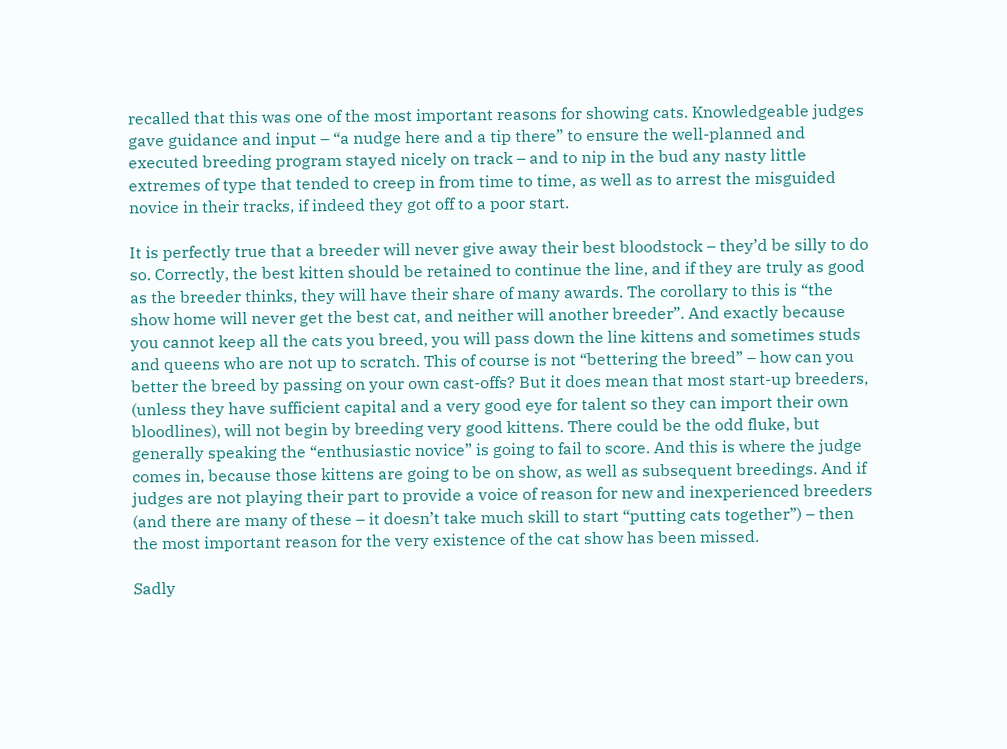recalled that this was one of the most important reasons for showing cats. Knowledgeable judges gave guidance and input – “a nudge here and a tip there” to ensure the well-planned and executed breeding program stayed nicely on track – and to nip in the bud any nasty little extremes of type that tended to creep in from time to time, as well as to arrest the misguided novice in their tracks, if indeed they got off to a poor start.

It is perfectly true that a breeder will never give away their best bloodstock – they’d be silly to do so. Correctly, the best kitten should be retained to continue the line, and if they are truly as good as the breeder thinks, they will have their share of many awards. The corollary to this is “the show home will never get the best cat, and neither will another breeder”. And exactly because you cannot keep all the cats you breed, you will pass down the line kittens and sometimes studs and queens who are not up to scratch. This of course is not “bettering the breed” – how can you better the breed by passing on your own cast-offs? But it does mean that most start-up breeders, (unless they have sufficient capital and a very good eye for talent so they can import their own bloodlines), will not begin by breeding very good kittens. There could be the odd fluke, but generally speaking the “enthusiastic novice” is going to fail to score. And this is where the judge comes in, because those kittens are going to be on show, as well as subsequent breedings. And if judges are not playing their part to provide a voice of reason for new and inexperienced breeders (and there are many of these – it doesn’t take much skill to start “putting cats together”) – then the most important reason for the very existence of the cat show has been missed.

Sadly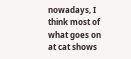nowadays, I think most of what goes on at cat shows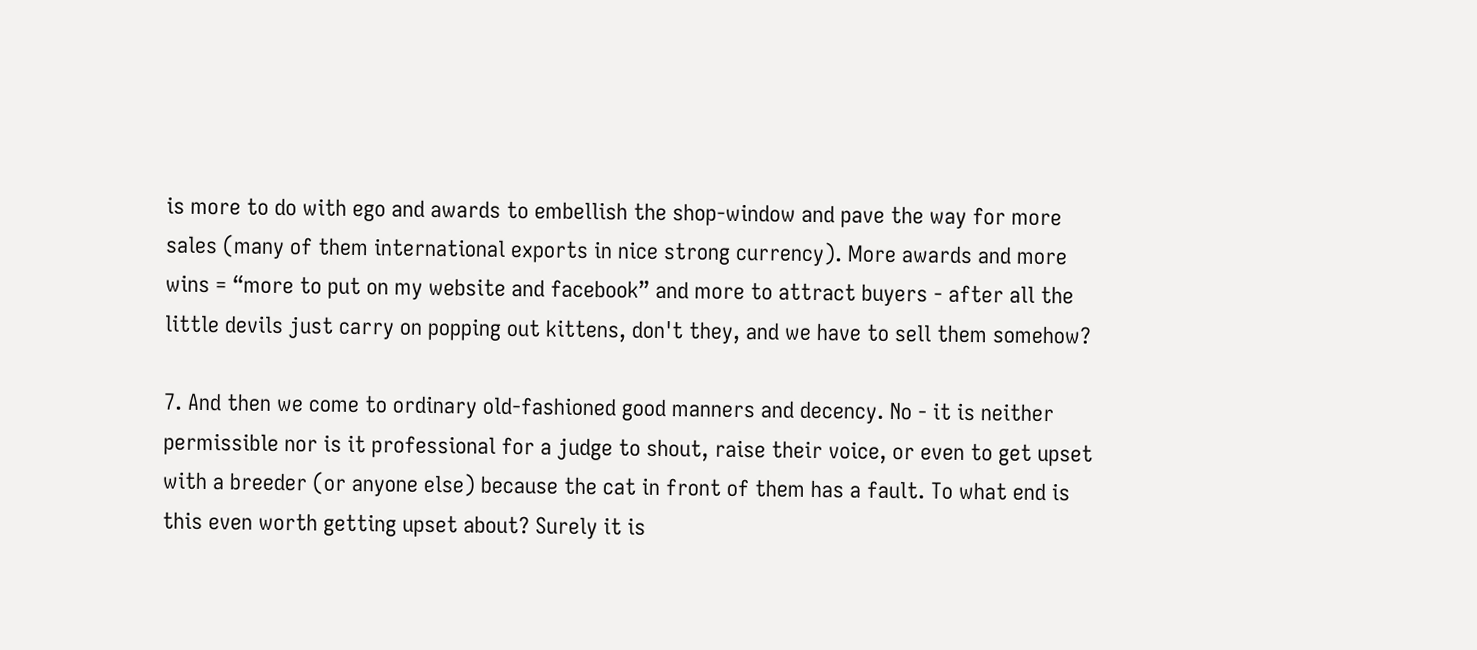is more to do with ego and awards to embellish the shop-window and pave the way for more sales (many of them international exports in nice strong currency). More awards and more wins = “more to put on my website and facebook” and more to attract buyers - after all the little devils just carry on popping out kittens, don't they, and we have to sell them somehow?

7. And then we come to ordinary old-fashioned good manners and decency. No - it is neither permissible nor is it professional for a judge to shout, raise their voice, or even to get upset with a breeder (or anyone else) because the cat in front of them has a fault. To what end is this even worth getting upset about? Surely it is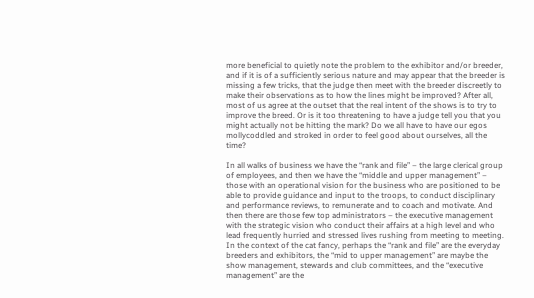more beneficial to quietly note the problem to the exhibitor and/or breeder, and if it is of a sufficiently serious nature and may appear that the breeder is missing a few tricks, that the judge then meet with the breeder discreetly to make their observations as to how the lines might be improved? After all, most of us agree at the outset that the real intent of the shows is to try to improve the breed. Or is it too threatening to have a judge tell you that you might actually not be hitting the mark? Do we all have to have our egos mollycoddled and stroked in order to feel good about ourselves, all the time?

In all walks of business we have the “rank and file” – the large clerical group of employees, and then we have the “middle and upper management” – those with an operational vision for the business who are positioned to be able to provide guidance and input to the troops, to conduct disciplinary and performance reviews, to remunerate and to coach and motivate. And then there are those few top administrators – the executive management with the strategic vision who conduct their affairs at a high level and who lead frequently hurried and stressed lives rushing from meeting to meeting. In the context of the cat fancy, perhaps the “rank and file” are the everyday breeders and exhibitors, the “mid to upper management” are maybe the show management, stewards and club committees, and the “executive management” are the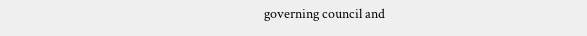governing council and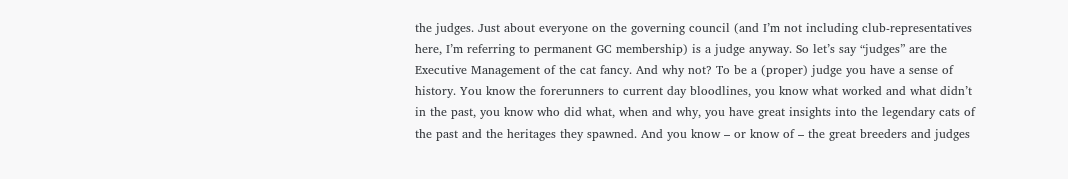the judges. Just about everyone on the governing council (and I’m not including club-representatives here, I’m referring to permanent GC membership) is a judge anyway. So let’s say “judges” are the Executive Management of the cat fancy. And why not? To be a (proper) judge you have a sense of history. You know the forerunners to current day bloodlines, you know what worked and what didn’t in the past, you know who did what, when and why, you have great insights into the legendary cats of the past and the heritages they spawned. And you know – or know of – the great breeders and judges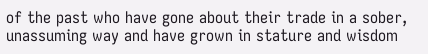of the past who have gone about their trade in a sober, unassuming way and have grown in stature and wisdom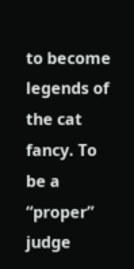to become legends of the cat fancy. To be a “proper” judge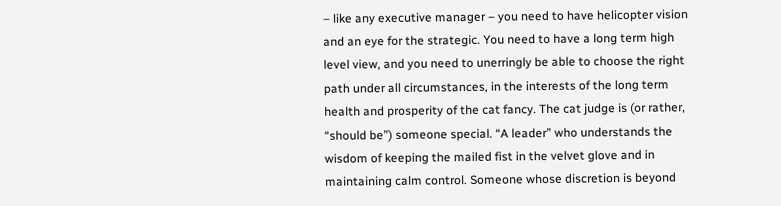– like any executive manager – you need to have helicopter vision and an eye for the strategic. You need to have a long term high level view, and you need to unerringly be able to choose the right path under all circumstances, in the interests of the long term health and prosperity of the cat fancy. The cat judge is (or rather, “should be”) someone special. “A leader” who understands the wisdom of keeping the mailed fist in the velvet glove and in maintaining calm control. Someone whose discretion is beyond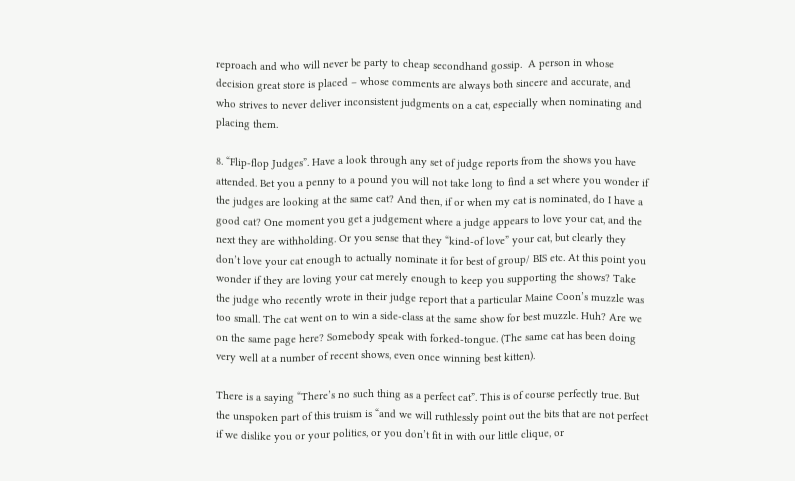reproach and who will never be party to cheap secondhand gossip.  A person in whose decision great store is placed – whose comments are always both sincere and accurate, and who strives to never deliver inconsistent judgments on a cat, especially when nominating and placing them.

8. “Flip-flop Judges”. Have a look through any set of judge reports from the shows you have attended. Bet you a penny to a pound you will not take long to find a set where you wonder if the judges are looking at the same cat? And then, if or when my cat is nominated, do I have a good cat? One moment you get a judgement where a judge appears to love your cat, and the next they are withholding. Or you sense that they “kind-of love” your cat, but clearly they don’t love your cat enough to actually nominate it for best of group/ BIS etc. At this point you wonder if they are loving your cat merely enough to keep you supporting the shows? Take the judge who recently wrote in their judge report that a particular Maine Coon’s muzzle was too small. The cat went on to win a side-class at the same show for best muzzle. Huh? Are we on the same page here? Somebody speak with forked-tongue. (The same cat has been doing very well at a number of recent shows, even once winning best kitten).

There is a saying “There’s no such thing as a perfect cat”. This is of course perfectly true. But the unspoken part of this truism is “and we will ruthlessly point out the bits that are not perfect if we dislike you or your politics, or you don’t fit in with our little clique, or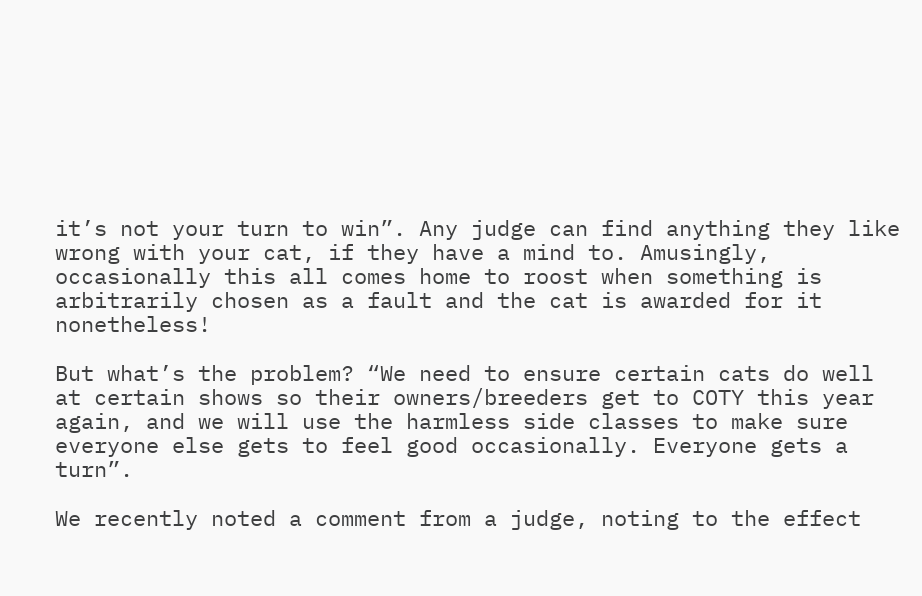it’s not your turn to win”. Any judge can find anything they like wrong with your cat, if they have a mind to. Amusingly, occasionally this all comes home to roost when something is arbitrarily chosen as a fault and the cat is awarded for it nonetheless!

But what’s the problem? “We need to ensure certain cats do well at certain shows so their owners/breeders get to COTY this year again, and we will use the harmless side classes to make sure everyone else gets to feel good occasionally. Everyone gets a turn”.

We recently noted a comment from a judge, noting to the effect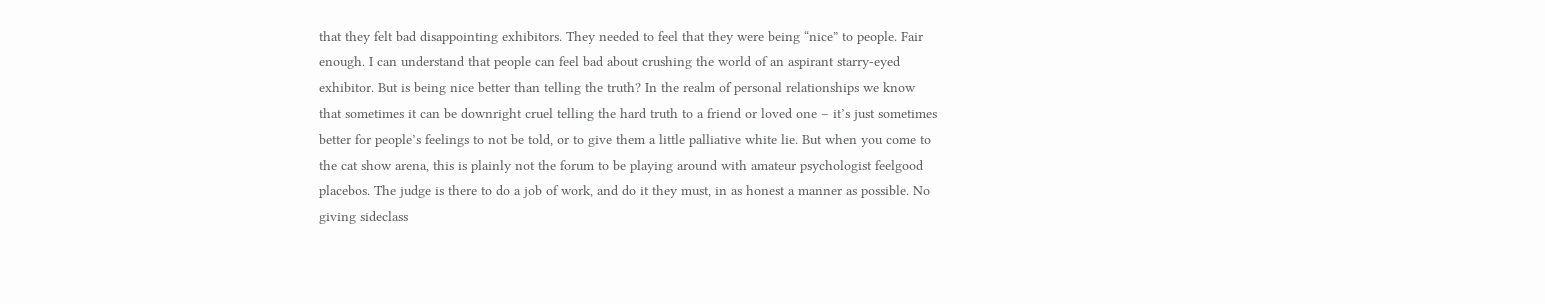that they felt bad disappointing exhibitors. They needed to feel that they were being “nice” to people. Fair enough. I can understand that people can feel bad about crushing the world of an aspirant starry-eyed exhibitor. But is being nice better than telling the truth? In the realm of personal relationships we know that sometimes it can be downright cruel telling the hard truth to a friend or loved one – it’s just sometimes better for people’s feelings to not be told, or to give them a little palliative white lie. But when you come to the cat show arena, this is plainly not the forum to be playing around with amateur psychologist feelgood placebos. The judge is there to do a job of work, and do it they must, in as honest a manner as possible. No giving sideclass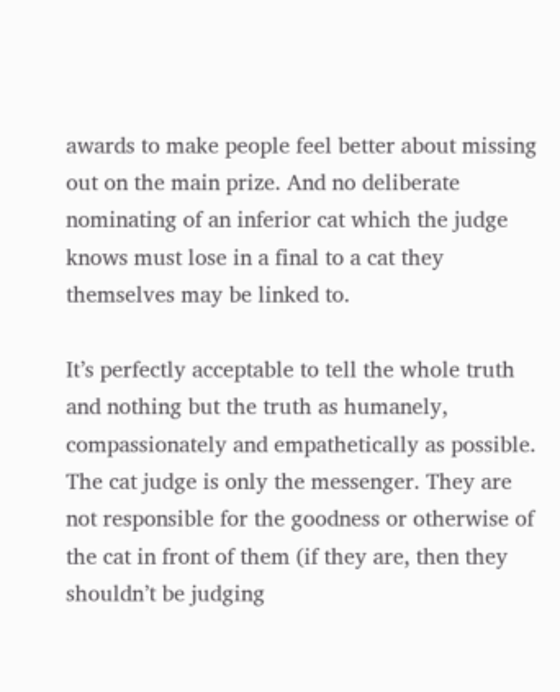awards to make people feel better about missing out on the main prize. And no deliberate nominating of an inferior cat which the judge knows must lose in a final to a cat they themselves may be linked to.

It’s perfectly acceptable to tell the whole truth and nothing but the truth as humanely, compassionately and empathetically as possible. The cat judge is only the messenger. They are not responsible for the goodness or otherwise of the cat in front of them (if they are, then they shouldn’t be judging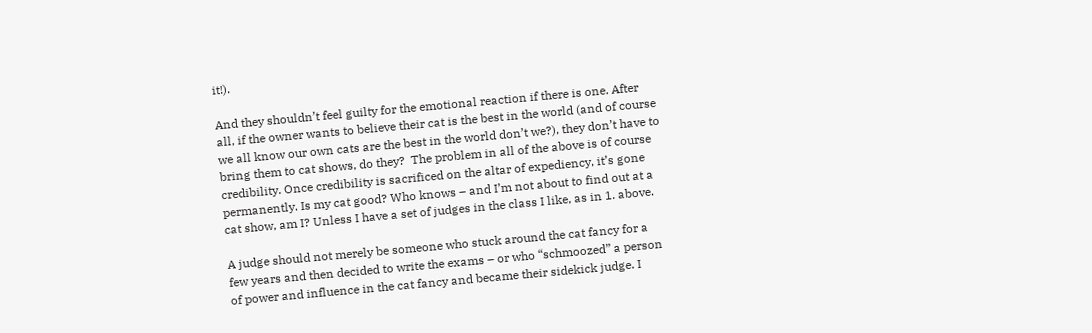it!).

And they shouldn’t feel guilty for the emotional reaction if there is one. After all, if the owner wants to believe their cat is the best in the world (and of course we all know our own cats are the best in the world don’t we?), they don’t have to bring them to cat shows, do they?  The problem in all of the above is of course credibility. Once credibility is sacrificed on the altar of expediency, it’s gone permanently. Is my cat good? Who knows – and I’m not about to find out at a cat show, am I? Unless I have a set of judges in the class I like, as in 1. above.

A judge should not merely be someone who stuck around the cat fancy for a few years and then decided to write the exams – or who “schmoozed” a person of power and influence in the cat fancy and became their sidekick judge. I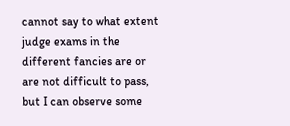cannot say to what extent judge exams in the different fancies are or are not difficult to pass, but I can observe some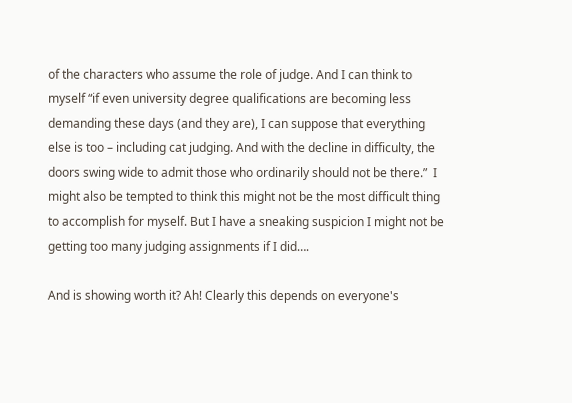of the characters who assume the role of judge. And I can think to myself “if even university degree qualifications are becoming less demanding these days (and they are), I can suppose that everything else is too – including cat judging. And with the decline in difficulty, the doors swing wide to admit those who ordinarily should not be there.”  I might also be tempted to think this might not be the most difficult thing to accomplish for myself. But I have a sneaking suspicion I might not be getting too many judging assignments if I did….

And is showing worth it? Ah! Clearly this depends on everyone's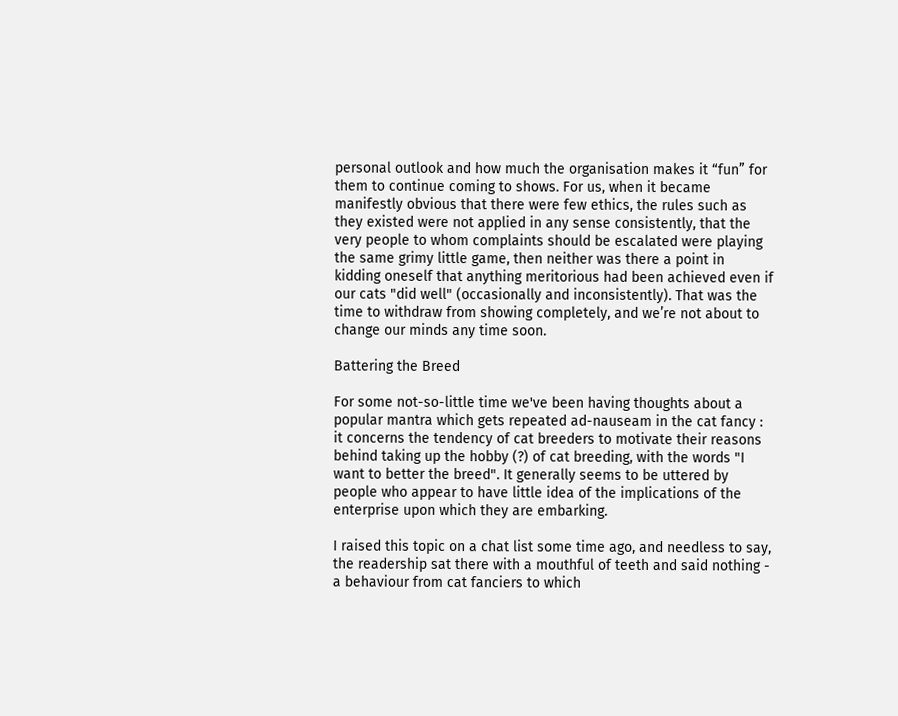personal outlook and how much the organisation makes it “fun” for them to continue coming to shows. For us, when it became manifestly obvious that there were few ethics, the rules such as they existed were not applied in any sense consistently, that the very people to whom complaints should be escalated were playing the same grimy little game, then neither was there a point in kidding oneself that anything meritorious had been achieved even if our cats "did well" (occasionally and inconsistently). That was the time to withdraw from showing completely, and we’re not about to change our minds any time soon.

Battering the Breed

For some not-so-little time we've been having thoughts about a popular mantra which gets repeated ad-nauseam in the cat fancy : it concerns the tendency of cat breeders to motivate their reasons behind taking up the hobby (?) of cat breeding, with the words "I want to better the breed". It generally seems to be uttered by people who appear to have little idea of the implications of the enterprise upon which they are embarking.

I raised this topic on a chat list some time ago, and needless to say, the readership sat there with a mouthful of teeth and said nothing - a behaviour from cat fanciers to which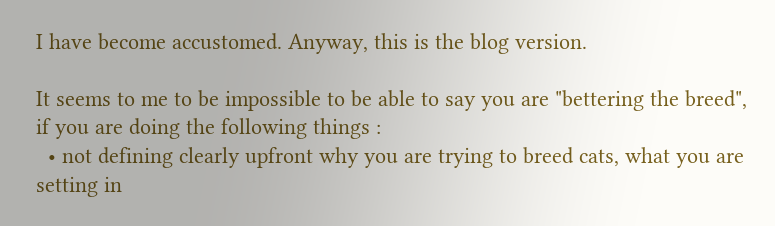I have become accustomed. Anyway, this is the blog version.

It seems to me to be impossible to be able to say you are "bettering the breed", if you are doing the following things :
  • not defining clearly upfront why you are trying to breed cats, what you are setting in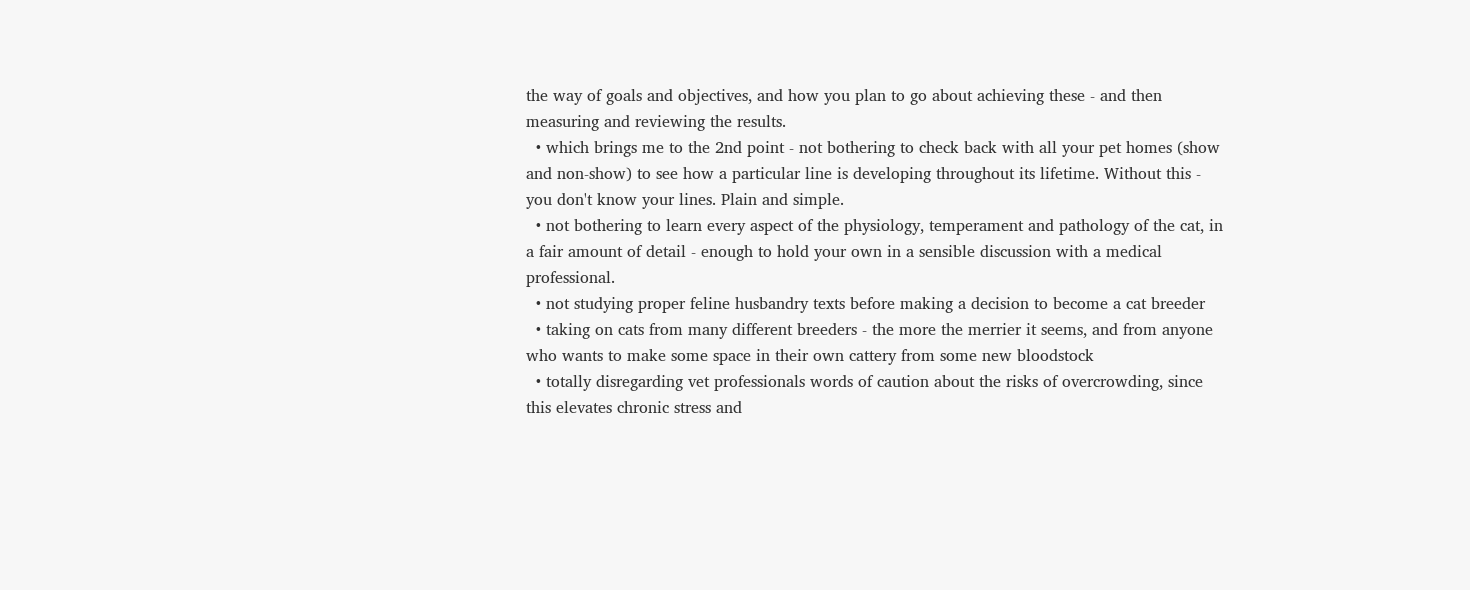the way of goals and objectives, and how you plan to go about achieving these - and then measuring and reviewing the results.
  • which brings me to the 2nd point - not bothering to check back with all your pet homes (show and non-show) to see how a particular line is developing throughout its lifetime. Without this - you don't know your lines. Plain and simple.
  • not bothering to learn every aspect of the physiology, temperament and pathology of the cat, in a fair amount of detail - enough to hold your own in a sensible discussion with a medical professional.
  • not studying proper feline husbandry texts before making a decision to become a cat breeder
  • taking on cats from many different breeders - the more the merrier it seems, and from anyone who wants to make some space in their own cattery from some new bloodstock
  • totally disregarding vet professionals words of caution about the risks of overcrowding, since this elevates chronic stress and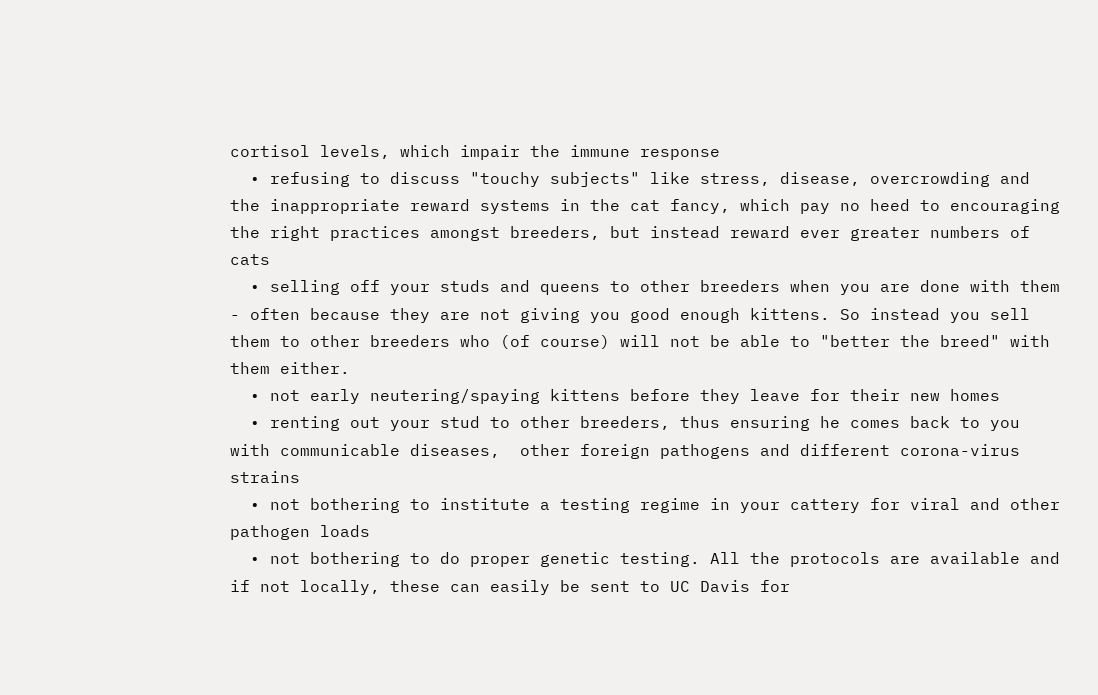cortisol levels, which impair the immune response
  • refusing to discuss "touchy subjects" like stress, disease, overcrowding and the inappropriate reward systems in the cat fancy, which pay no heed to encouraging the right practices amongst breeders, but instead reward ever greater numbers of cats
  • selling off your studs and queens to other breeders when you are done with them - often because they are not giving you good enough kittens. So instead you sell them to other breeders who (of course) will not be able to "better the breed" with them either.
  • not early neutering/spaying kittens before they leave for their new homes
  • renting out your stud to other breeders, thus ensuring he comes back to you with communicable diseases,  other foreign pathogens and different corona-virus strains
  • not bothering to institute a testing regime in your cattery for viral and other pathogen loads
  • not bothering to do proper genetic testing. All the protocols are available and if not locally, these can easily be sent to UC Davis for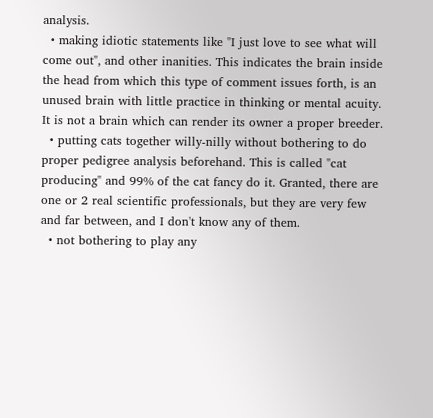analysis.
  • making idiotic statements like "I just love to see what will come out", and other inanities. This indicates the brain inside the head from which this type of comment issues forth, is an unused brain with little practice in thinking or mental acuity. It is not a brain which can render its owner a proper breeder.
  • putting cats together willy-nilly without bothering to do proper pedigree analysis beforehand. This is called "cat producing" and 99% of the cat fancy do it. Granted, there are one or 2 real scientific professionals, but they are very few and far between, and I don't know any of them.
  • not bothering to play any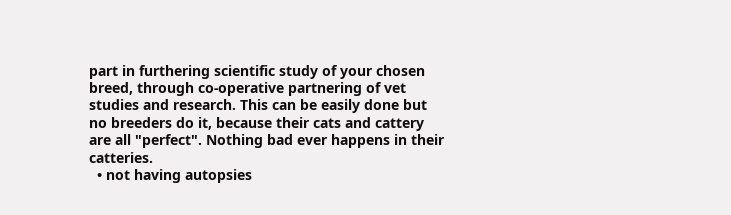part in furthering scientific study of your chosen breed, through co-operative partnering of vet studies and research. This can be easily done but no breeders do it, because their cats and cattery are all "perfect". Nothing bad ever happens in their catteries.
  • not having autopsies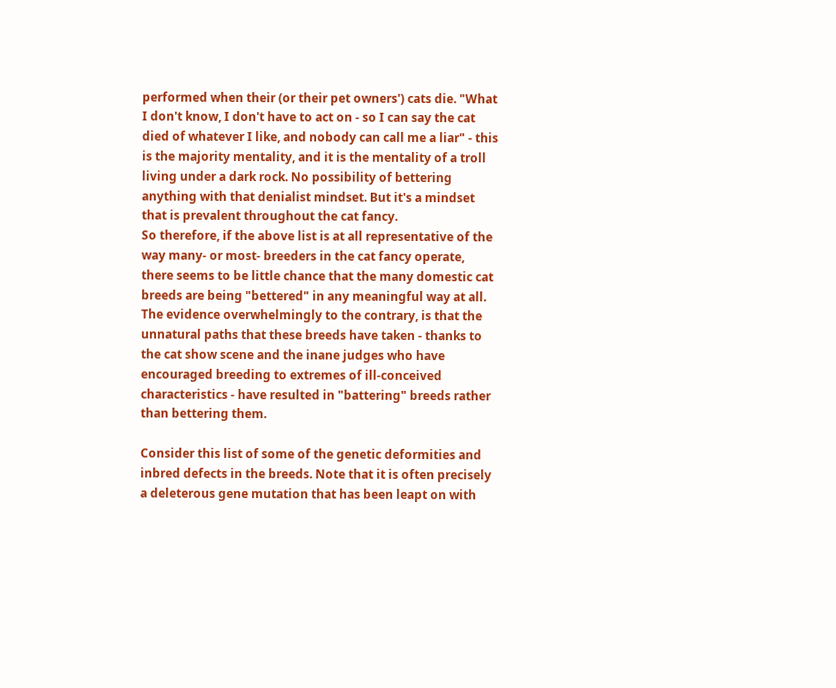performed when their (or their pet owners') cats die. "What I don't know, I don't have to act on - so I can say the cat died of whatever I like, and nobody can call me a liar" - this is the majority mentality, and it is the mentality of a troll living under a dark rock. No possibility of bettering anything with that denialist mindset. But it's a mindset that is prevalent throughout the cat fancy.
So therefore, if the above list is at all representative of the way many- or most- breeders in the cat fancy operate, there seems to be little chance that the many domestic cat breeds are being "bettered" in any meaningful way at all. The evidence overwhelmingly to the contrary, is that the unnatural paths that these breeds have taken - thanks to the cat show scene and the inane judges who have encouraged breeding to extremes of ill-conceived characteristics - have resulted in "battering" breeds rather than bettering them.

Consider this list of some of the genetic deformities and inbred defects in the breeds. Note that it is often precisely a deleterous gene mutation that has been leapt on with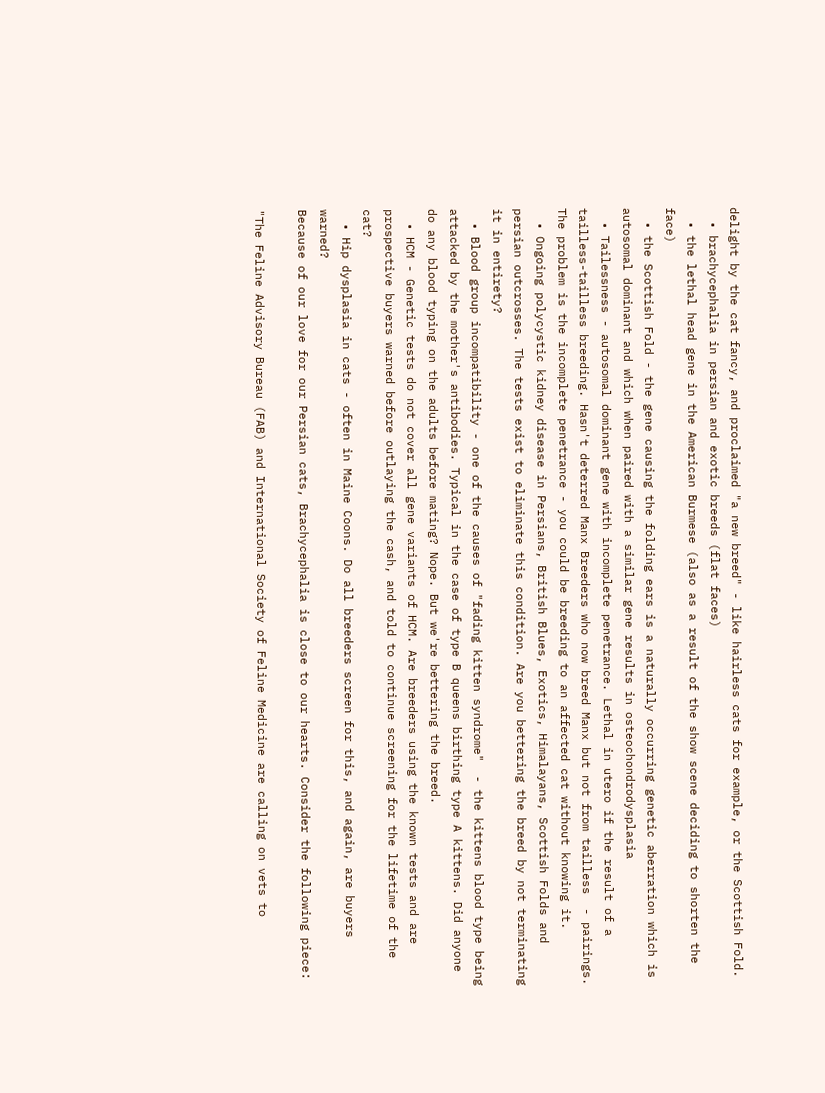delight by the cat fancy, and proclaimed "a new breed" - like hairless cats for example, or the Scottish Fold.
  • brachycephalia in persian and exotic breeds (flat faces)
  • the lethal head gene in the American Burmese (also as a result of the show scene deciding to shorten the face)
  • the Scottish Fold - the gene causing the folding ears is a naturally occurring genetic aberration which is autosomal dominant and which when paired with a similar gene results in osteochondrodysplasia
  • Tailessness - autosomal dominant gene with incomplete penetrance. Lethal in utero if the result of a tailless-tailless breeding. Hasn't deterred Manx Breeders who now breed Manx but not from tailless  - pairings. The problem is the incomplete penetrance - you could be breeding to an affected cat without knowing it.
  • Ongoing polycystic kidney disease in Persians, British Blues, Exotics, Himalayans, Scottish Folds and persian outcrosses. The tests exist to eliminate this condition. Are you bettering the breed by not terminating it in entirety?
  • Blood group incompatibility - one of the causes of "fading kitten syndrome"  - the kittens blood type being attacked by the mother's antibodies. Typical in the case of type B queens birthing type A kittens. Did anyone do any blood typing on the adults before mating? Nope. But we're bettering the breed.
  • HCM - Genetic tests do not cover all gene variants of HCM. Are breeders using the known tests and are prospective buyers warned before outlaying the cash, and told to continue screening for the lifetime of the cat?
  • Hip dysplasia in cats - often in Maine Coons. Do all breeders screen for this, and again, are buyers warned?
Because of our love for our Persian cats, Brachycephalia is close to our hearts. Consider the following piece:

"The Feline Advisory Bureau (FAB) and International Society of Feline Medicine are calling on vets to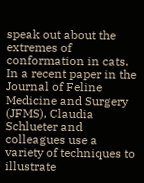speak out about the extremes of conformation in cats. In a recent paper in the Journal of Feline Medicine and Surgery (JFMS), Claudia Schlueter and colleagues use a variety of techniques to illustrate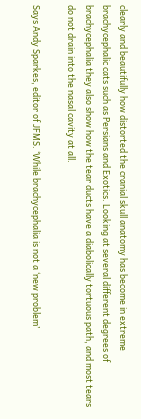clearly and beautifully how distorted the cranial skull anatomy has become in extreme brachycephalic cats such as Persians and Exotics. Looking at several different degrees of brachycephalia they also show how the tear ducts have a diabolically tortuous path, and most tears do not drain into the nasal cavity at all.

Says Andy Sparkes, editor of JFMS. ‘While brachycephalia is not a ‘new problem’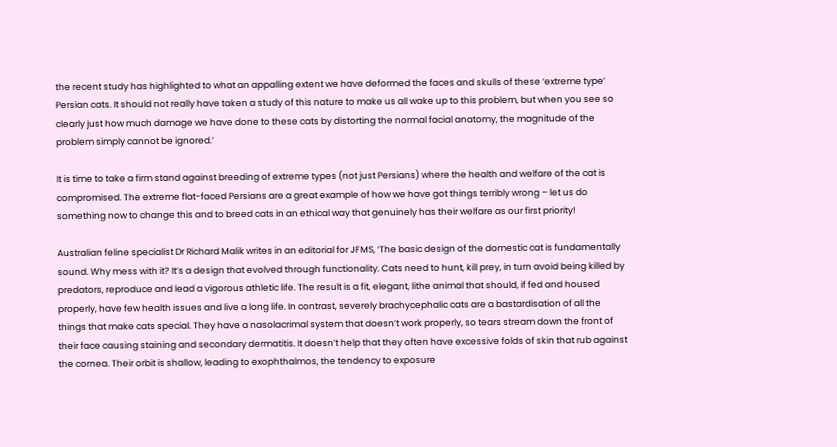the recent study has highlighted to what an appalling extent we have deformed the faces and skulls of these ‘extreme type’ Persian cats. It should not really have taken a study of this nature to make us all wake up to this problem, but when you see so clearly just how much damage we have done to these cats by distorting the normal facial anatomy, the magnitude of the problem simply cannot be ignored.’

It is time to take a firm stand against breeding of extreme types (not just Persians) where the health and welfare of the cat is compromised. The extreme flat-faced Persians are a great example of how we have got things terribly wrong – let us do something now to change this and to breed cats in an ethical way that genuinely has their welfare as our first priority!

Australian feline specialist Dr Richard Malik writes in an editorial for JFMS, ‘The basic design of the domestic cat is fundamentally sound. Why mess with it? It’s a design that evolved through functionality. Cats need to hunt, kill prey, in turn avoid being killed by predators, reproduce and lead a vigorous athletic life. The result is a fit, elegant, lithe animal that should, if fed and housed properly, have few health issues and live a long life. In contrast, severely brachycephalic cats are a bastardisation of all the things that make cats special. They have a nasolacrimal system that doesn’t work properly, so tears stream down the front of their face causing staining and secondary dermatitis. It doesn’t help that they often have excessive folds of skin that rub against the cornea. Their orbit is shallow, leading to exophthalmos, the tendency to exposure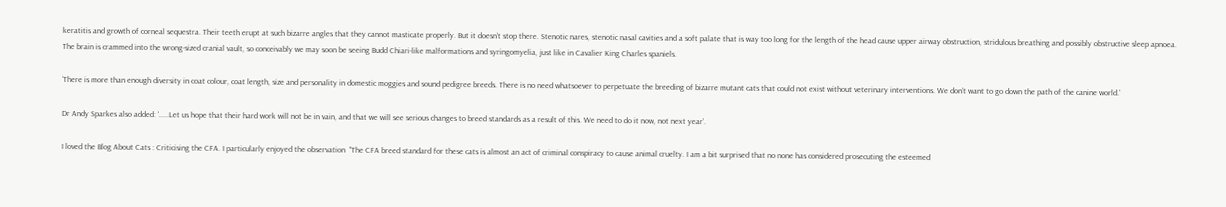keratitis and growth of corneal sequestra. Their teeth erupt at such bizarre angles that they cannot masticate properly. But it doesn’t stop there. Stenotic nares, stenotic nasal cavities and a soft palate that is way too long for the length of the head cause upper airway obstruction, stridulous breathing and possibly obstructive sleep apnoea. The brain is crammed into the wrong-sized cranial vault, so conceivably we may soon be seeing Budd Chiari-like malformations and syringomyelia, just like in Cavalier King Charles spaniels.

‘There is more than enough diversity in coat colour, coat length, size and personality in domestic moggies and sound pedigree breeds. There is no need whatsoever to perpetuate the breeding of bizarre mutant cats that could not exist without veterinary interventions. We don’t want to go down the path of the canine world.’

Dr Andy Sparkes also added: ‘.....Let us hope that their hard work will not be in vain, and that we will see serious changes to breed standards as a result of this. We need to do it now, not next year’.

I loved the Blog About Cats : Criticising the CFA. I particularly enjoyed the observation  "The CFA breed standard for these cats is almost an act of criminal conspiracy to cause animal cruelty. I am a bit surprised that no none has considered prosecuting the esteemed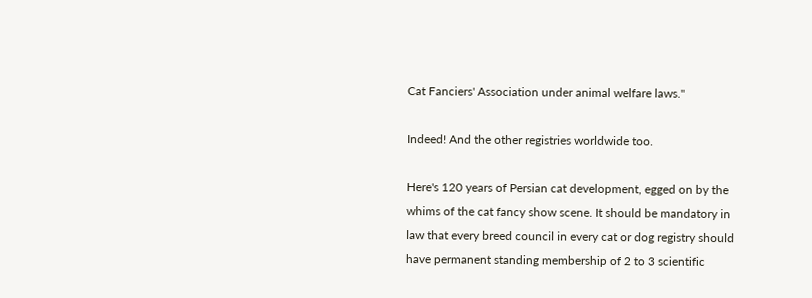Cat Fanciers' Association under animal welfare laws."

Indeed! And the other registries worldwide too.

Here's 120 years of Persian cat development, egged on by the whims of the cat fancy show scene. It should be mandatory in law that every breed council in every cat or dog registry should have permanent standing membership of 2 to 3 scientific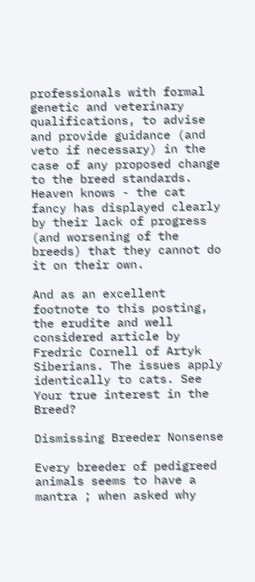professionals with formal genetic and veterinary qualifications, to advise and provide guidance (and veto if necessary) in the case of any proposed change to the breed standards. Heaven knows - the cat fancy has displayed clearly by their lack of progress (and worsening of the breeds) that they cannot do it on their own.

And as an excellent footnote to this posting, the erudite and well considered article by Fredric Cornell of Artyk Siberians. The issues apply identically to cats. See Your true interest in the Breed?

Dismissing Breeder Nonsense

Every breeder of pedigreed animals seems to have a mantra ; when asked why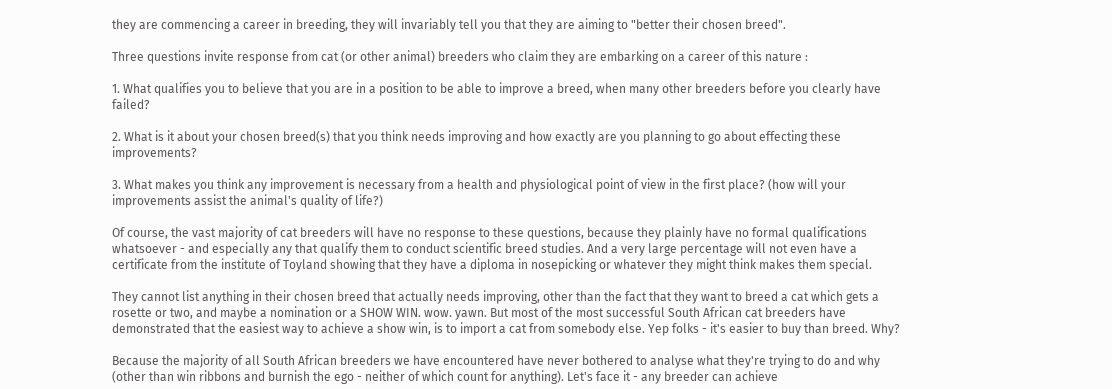they are commencing a career in breeding, they will invariably tell you that they are aiming to "better their chosen breed".

Three questions invite response from cat (or other animal) breeders who claim they are embarking on a career of this nature :

1. What qualifies you to believe that you are in a position to be able to improve a breed, when many other breeders before you clearly have failed?

2. What is it about your chosen breed(s) that you think needs improving and how exactly are you planning to go about effecting these improvements?

3. What makes you think any improvement is necessary from a health and physiological point of view in the first place? (how will your improvements assist the animal's quality of life?)

Of course, the vast majority of cat breeders will have no response to these questions, because they plainly have no formal qualifications whatsoever - and especially any that qualify them to conduct scientific breed studies. And a very large percentage will not even have a certificate from the institute of Toyland showing that they have a diploma in nosepicking or whatever they might think makes them special.

They cannot list anything in their chosen breed that actually needs improving, other than the fact that they want to breed a cat which gets a rosette or two, and maybe a nomination or a SHOW WIN. wow. yawn. But most of the most successful South African cat breeders have demonstrated that the easiest way to achieve a show win, is to import a cat from somebody else. Yep folks - it's easier to buy than breed. Why?

Because the majority of all South African breeders we have encountered have never bothered to analyse what they're trying to do and why (other than win ribbons and burnish the ego - neither of which count for anything). Let's face it - any breeder can achieve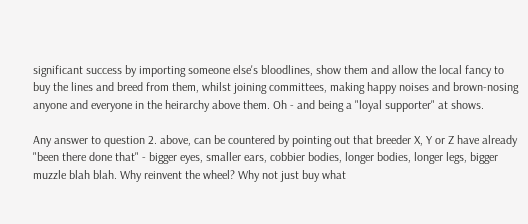significant success by importing someone else's bloodlines, show them and allow the local fancy to buy the lines and breed from them, whilst joining committees, making happy noises and brown-nosing anyone and everyone in the heirarchy above them. Oh - and being a "loyal supporter" at shows.

Any answer to question 2. above, can be countered by pointing out that breeder X, Y or Z have already "been there done that" - bigger eyes, smaller ears, cobbier bodies, longer bodies, longer legs, bigger muzzle blah blah. Why reinvent the wheel? Why not just buy what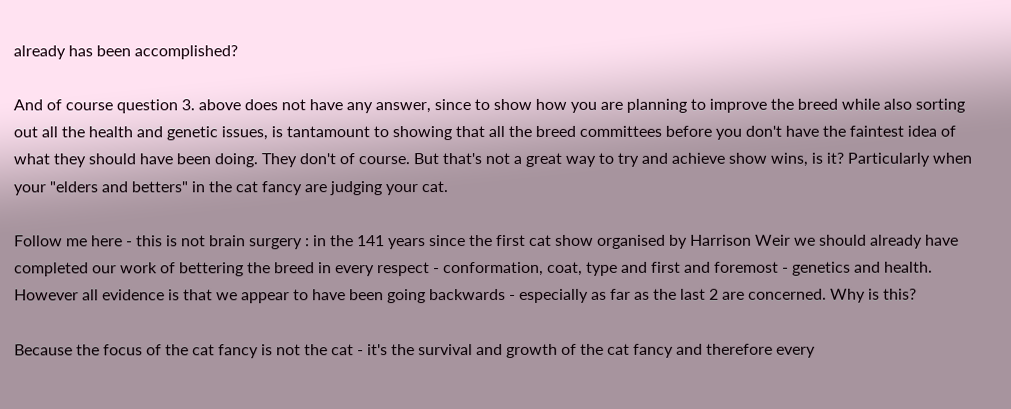already has been accomplished?

And of course question 3. above does not have any answer, since to show how you are planning to improve the breed while also sorting out all the health and genetic issues, is tantamount to showing that all the breed committees before you don't have the faintest idea of what they should have been doing. They don't of course. But that's not a great way to try and achieve show wins, is it? Particularly when your "elders and betters" in the cat fancy are judging your cat.

Follow me here - this is not brain surgery : in the 141 years since the first cat show organised by Harrison Weir we should already have completed our work of bettering the breed in every respect - conformation, coat, type and first and foremost - genetics and health. However all evidence is that we appear to have been going backwards - especially as far as the last 2 are concerned. Why is this?

Because the focus of the cat fancy is not the cat - it's the survival and growth of the cat fancy and therefore every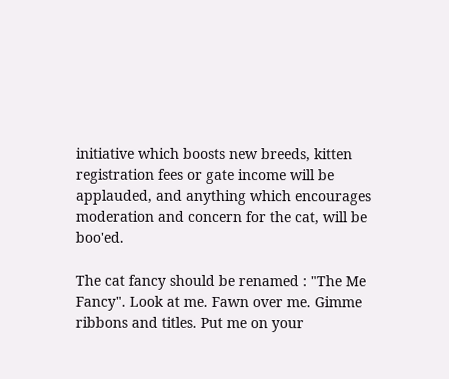initiative which boosts new breeds, kitten registration fees or gate income will be applauded, and anything which encourages moderation and concern for the cat, will be boo'ed.

The cat fancy should be renamed : "The Me Fancy". Look at me. Fawn over me. Gimme ribbons and titles. Put me on your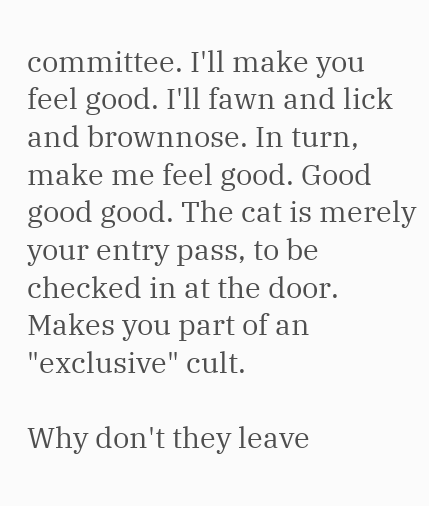committee. I'll make you feel good. I'll fawn and lick and brownnose. In turn, make me feel good. Good good good. The cat is merely your entry pass, to be checked in at the door. Makes you part of an "exclusive" cult.

Why don't they leave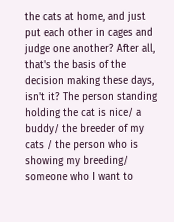the cats at home, and just put each other in cages and judge one another? After all, that's the basis of the decision making these days, isn't it? The person standing holding the cat is nice/ a buddy/ the breeder of my cats / the person who is showing my breeding/ someone who I want to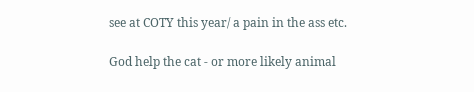see at COTY this year/ a pain in the ass etc.

God help the cat - or more likely animal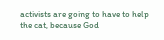activists are going to have to help the cat, because God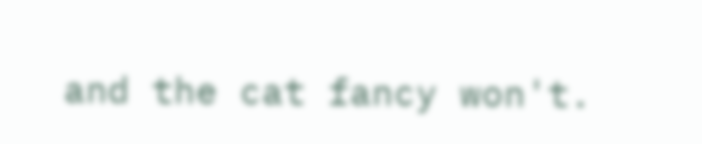and the cat fancy won't.